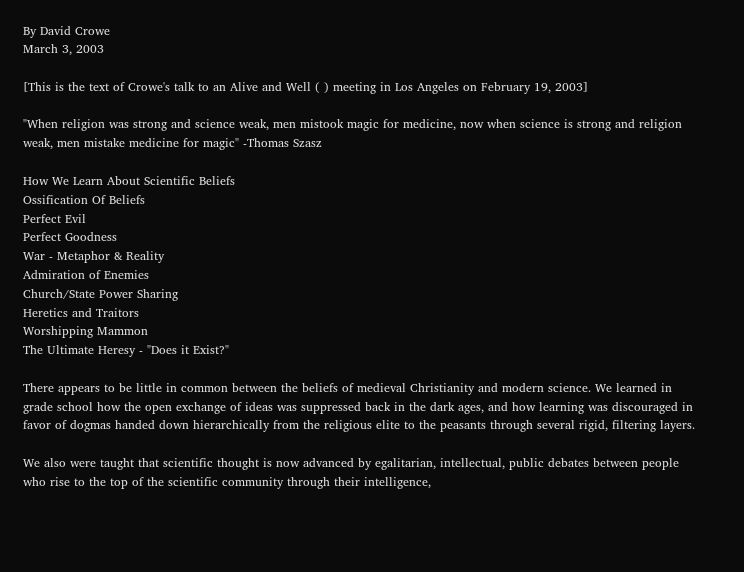By David Crowe
March 3, 2003

[This is the text of Crowe's talk to an Alive and Well ( ) meeting in Los Angeles on February 19, 2003]

"When religion was strong and science weak, men mistook magic for medicine, now when science is strong and religion weak, men mistake medicine for magic" -Thomas Szasz

How We Learn About Scientific Beliefs
Ossification Of Beliefs
Perfect Evil
Perfect Goodness
War - Metaphor & Reality
Admiration of Enemies
Church/State Power Sharing
Heretics and Traitors
Worshipping Mammon
The Ultimate Heresy - "Does it Exist?"

There appears to be little in common between the beliefs of medieval Christianity and modern science. We learned in grade school how the open exchange of ideas was suppressed back in the dark ages, and how learning was discouraged in favor of dogmas handed down hierarchically from the religious elite to the peasants through several rigid, filtering layers.

We also were taught that scientific thought is now advanced by egalitarian, intellectual, public debates between people who rise to the top of the scientific community through their intelligence,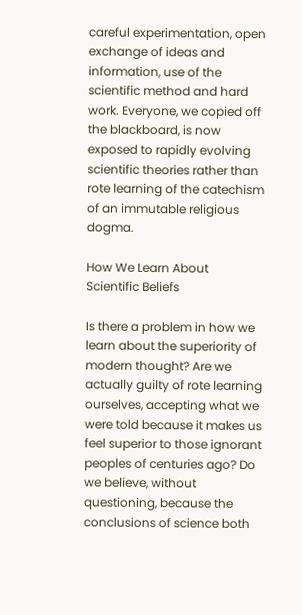careful experimentation, open exchange of ideas and information, use of the scientific method and hard work. Everyone, we copied off the blackboard, is now exposed to rapidly evolving scientific theories rather than rote learning of the catechism of an immutable religious dogma.

How We Learn About Scientific Beliefs

Is there a problem in how we learn about the superiority of modern thought? Are we actually guilty of rote learning ourselves, accepting what we were told because it makes us feel superior to those ignorant peoples of centuries ago? Do we believe, without questioning, because the conclusions of science both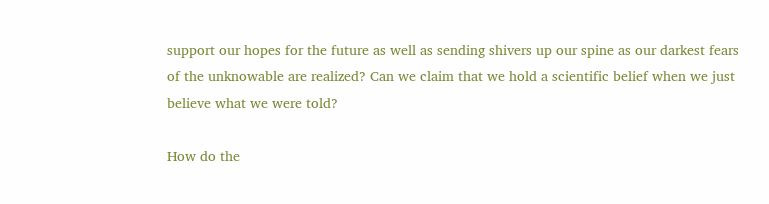support our hopes for the future as well as sending shivers up our spine as our darkest fears of the unknowable are realized? Can we claim that we hold a scientific belief when we just believe what we were told?

How do the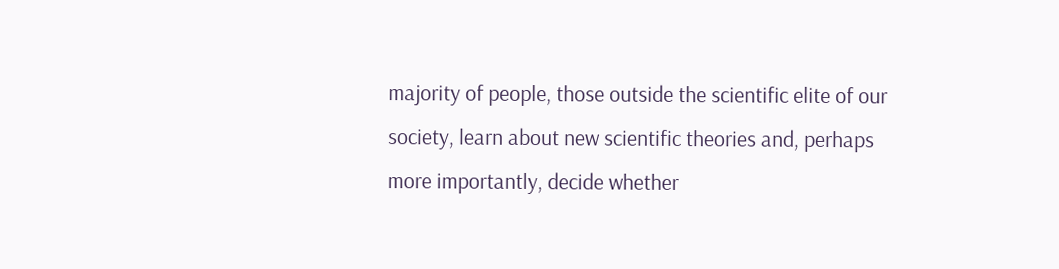majority of people, those outside the scientific elite of our society, learn about new scientific theories and, perhaps more importantly, decide whether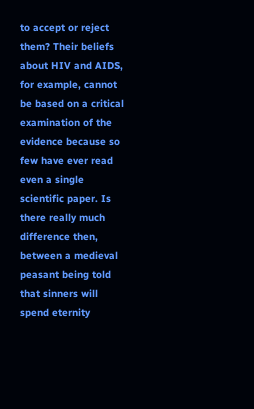to accept or reject them? Their beliefs about HIV and AIDS, for example, cannot be based on a critical examination of the evidence because so few have ever read even a single scientific paper. Is there really much difference then, between a medieval peasant being told that sinners will spend eternity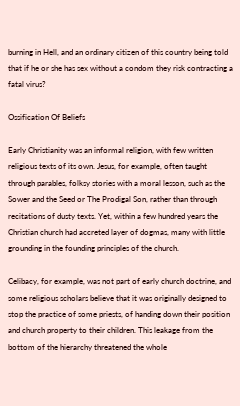burning in Hell, and an ordinary citizen of this country being told that if he or she has sex without a condom they risk contracting a fatal virus?

Ossification Of Beliefs

Early Christianity was an informal religion, with few written religious texts of its own. Jesus, for example, often taught through parables, folksy stories with a moral lesson, such as the Sower and the Seed or The Prodigal Son, rather than through recitations of dusty texts. Yet, within a few hundred years the Christian church had accreted layer of dogmas, many with little grounding in the founding principles of the church.

Celibacy, for example, was not part of early church doctrine, and some religious scholars believe that it was originally designed to stop the practice of some priests, of handing down their position and church property to their children. This leakage from the bottom of the hierarchy threatened the whole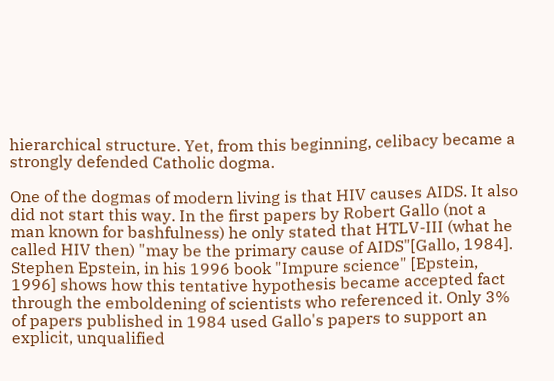hierarchical structure. Yet, from this beginning, celibacy became a strongly defended Catholic dogma.

One of the dogmas of modern living is that HIV causes AIDS. It also did not start this way. In the first papers by Robert Gallo (not a man known for bashfulness) he only stated that HTLV-III (what he called HIV then) "may be the primary cause of AIDS"[Gallo, 1984]. Stephen Epstein, in his 1996 book "Impure science" [Epstein, 1996] shows how this tentative hypothesis became accepted fact through the emboldening of scientists who referenced it. Only 3% of papers published in 1984 used Gallo's papers to support an explicit, unqualified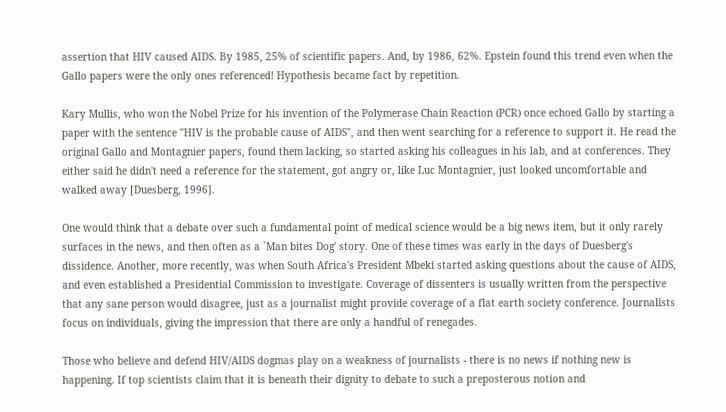assertion that HIV caused AIDS. By 1985, 25% of scientific papers. And, by 1986, 62%. Epstein found this trend even when the Gallo papers were the only ones referenced! Hypothesis became fact by repetition.

Kary Mullis, who won the Nobel Prize for his invention of the Polymerase Chain Reaction (PCR) once echoed Gallo by starting a paper with the sentence "HIV is the probable cause of AIDS", and then went searching for a reference to support it. He read the original Gallo and Montagnier papers, found them lacking, so started asking his colleagues in his lab, and at conferences. They either said he didn't need a reference for the statement, got angry or, like Luc Montagnier, just looked uncomfortable and walked away [Duesberg, 1996].

One would think that a debate over such a fundamental point of medical science would be a big news item, but it only rarely surfaces in the news, and then often as a `Man bites Dog' story. One of these times was early in the days of Duesberg's dissidence. Another, more recently, was when South Africa's President Mbeki started asking questions about the cause of AIDS, and even established a Presidential Commission to investigate. Coverage of dissenters is usually written from the perspective that any sane person would disagree, just as a journalist might provide coverage of a flat earth society conference. Journalists focus on individuals, giving the impression that there are only a handful of renegades.

Those who believe and defend HIV/AIDS dogmas play on a weakness of journalists - there is no news if nothing new is happening. If top scientists claim that it is beneath their dignity to debate to such a preposterous notion and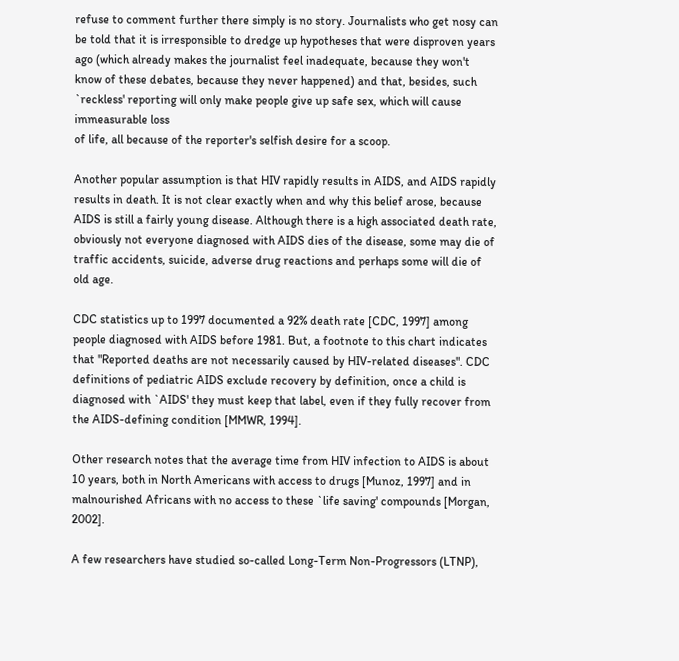refuse to comment further there simply is no story. Journalists who get nosy can be told that it is irresponsible to dredge up hypotheses that were disproven years ago (which already makes the journalist feel inadequate, because they won't know of these debates, because they never happened) and that, besides, such `reckless' reporting will only make people give up safe sex, which will cause immeasurable loss
of life, all because of the reporter's selfish desire for a scoop.

Another popular assumption is that HIV rapidly results in AIDS, and AIDS rapidly results in death. It is not clear exactly when and why this belief arose, because AIDS is still a fairly young disease. Although there is a high associated death rate, obviously not everyone diagnosed with AIDS dies of the disease, some may die of traffic accidents, suicide, adverse drug reactions and perhaps some will die of old age.

CDC statistics up to 1997 documented a 92% death rate [CDC, 1997] among people diagnosed with AIDS before 1981. But, a footnote to this chart indicates that "Reported deaths are not necessarily caused by HIV-related diseases". CDC definitions of pediatric AIDS exclude recovery by definition, once a child is diagnosed with `AIDS' they must keep that label, even if they fully recover from the AIDS-defining condition [MMWR, 1994].

Other research notes that the average time from HIV infection to AIDS is about 10 years, both in North Americans with access to drugs [Munoz, 1997] and in malnourished Africans with no access to these `life saving' compounds [Morgan, 2002].

A few researchers have studied so-called Long-Term Non-Progressors (LTNP),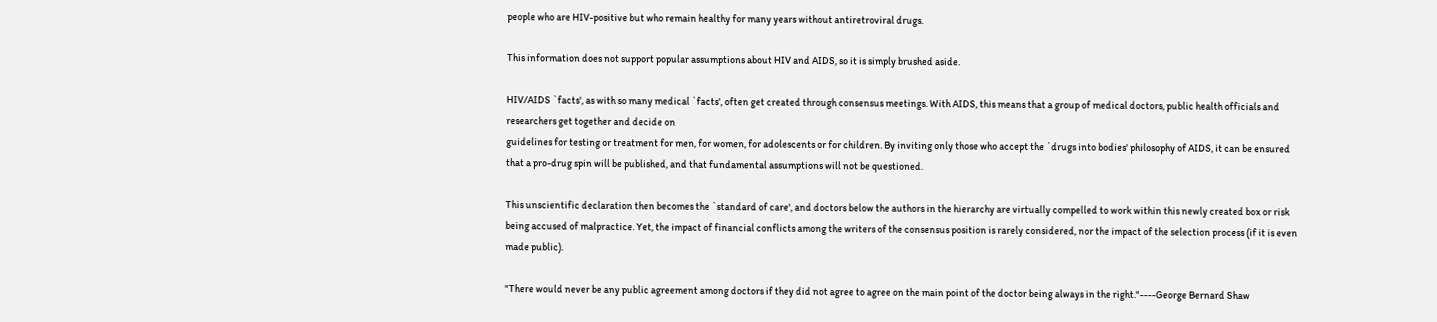people who are HIV-positive but who remain healthy for many years without antiretroviral drugs.

This information does not support popular assumptions about HIV and AIDS, so it is simply brushed aside.

HIV/AIDS `facts', as with so many medical `facts', often get created through consensus meetings. With AIDS, this means that a group of medical doctors, public health officials and researchers get together and decide on
guidelines for testing or treatment for men, for women, for adolescents or for children. By inviting only those who accept the `drugs into bodies' philosophy of AIDS, it can be ensured that a pro-drug spin will be published, and that fundamental assumptions will not be questioned.

This unscientific declaration then becomes the `standard of care', and doctors below the authors in the hierarchy are virtually compelled to work within this newly created box or risk being accused of malpractice. Yet, the impact of financial conflicts among the writers of the consensus position is rarely considered, nor the impact of the selection process (if it is even made public).

"There would never be any public agreement among doctors if they did not agree to agree on the main point of the doctor being always in the right."----George Bernard Shaw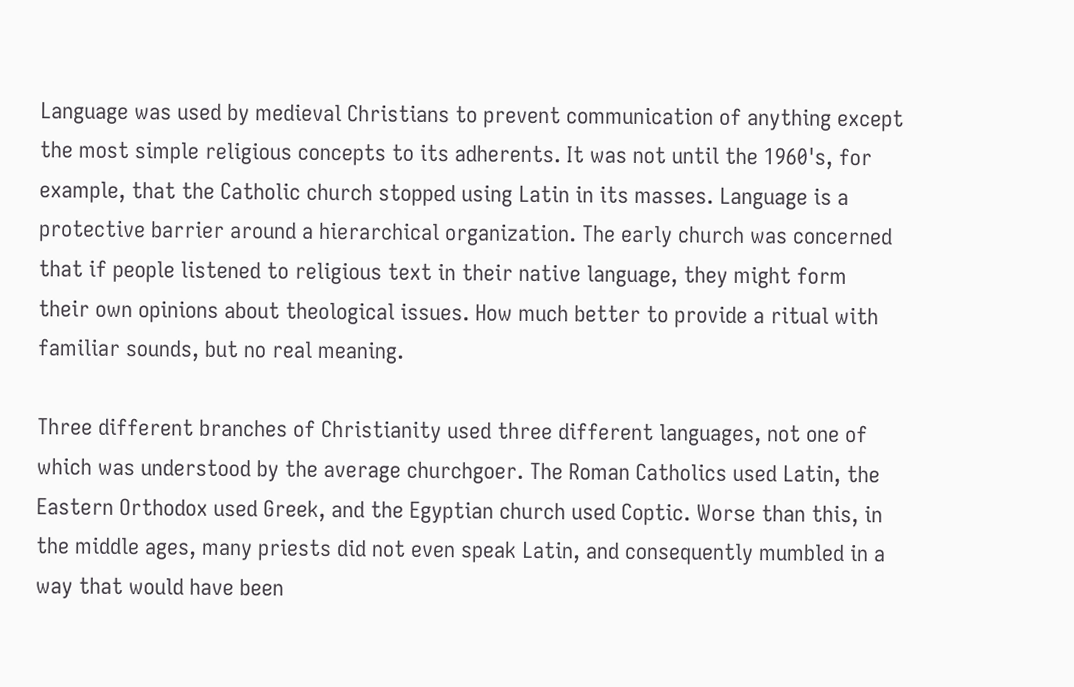Language was used by medieval Christians to prevent communication of anything except the most simple religious concepts to its adherents. It was not until the 1960's, for example, that the Catholic church stopped using Latin in its masses. Language is a protective barrier around a hierarchical organization. The early church was concerned that if people listened to religious text in their native language, they might form their own opinions about theological issues. How much better to provide a ritual with familiar sounds, but no real meaning.

Three different branches of Christianity used three different languages, not one of which was understood by the average churchgoer. The Roman Catholics used Latin, the Eastern Orthodox used Greek, and the Egyptian church used Coptic. Worse than this, in the middle ages, many priests did not even speak Latin, and consequently mumbled in a way that would have been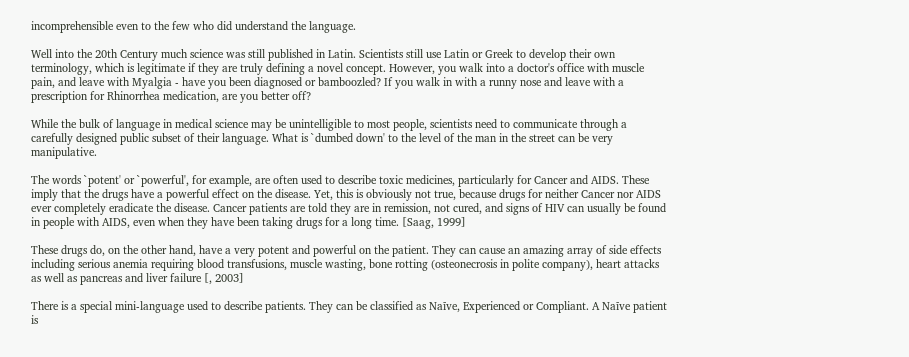incomprehensible even to the few who did understand the language.

Well into the 20th Century much science was still published in Latin. Scientists still use Latin or Greek to develop their own terminology, which is legitimate if they are truly defining a novel concept. However, you walk into a doctor's office with muscle pain, and leave with Myalgia - have you been diagnosed or bamboozled? If you walk in with a runny nose and leave with a prescription for Rhinorrhea medication, are you better off?

While the bulk of language in medical science may be unintelligible to most people, scientists need to communicate through a carefully designed public subset of their language. What is `dumbed down' to the level of the man in the street can be very manipulative.

The words `potent' or `powerful', for example, are often used to describe toxic medicines, particularly for Cancer and AIDS. These imply that the drugs have a powerful effect on the disease. Yet, this is obviously not true, because drugs for neither Cancer nor AIDS ever completely eradicate the disease. Cancer patients are told they are in remission, not cured, and signs of HIV can usually be found in people with AIDS, even when they have been taking drugs for a long time. [Saag, 1999]

These drugs do, on the other hand, have a very potent and powerful on the patient. They can cause an amazing array of side effects including serious anemia requiring blood transfusions, muscle wasting, bone rotting (osteonecrosis in polite company), heart attacks as well as pancreas and liver failure [, 2003]

There is a special mini-language used to describe patients. They can be classified as Naīve, Experienced or Compliant. A Naīve patient is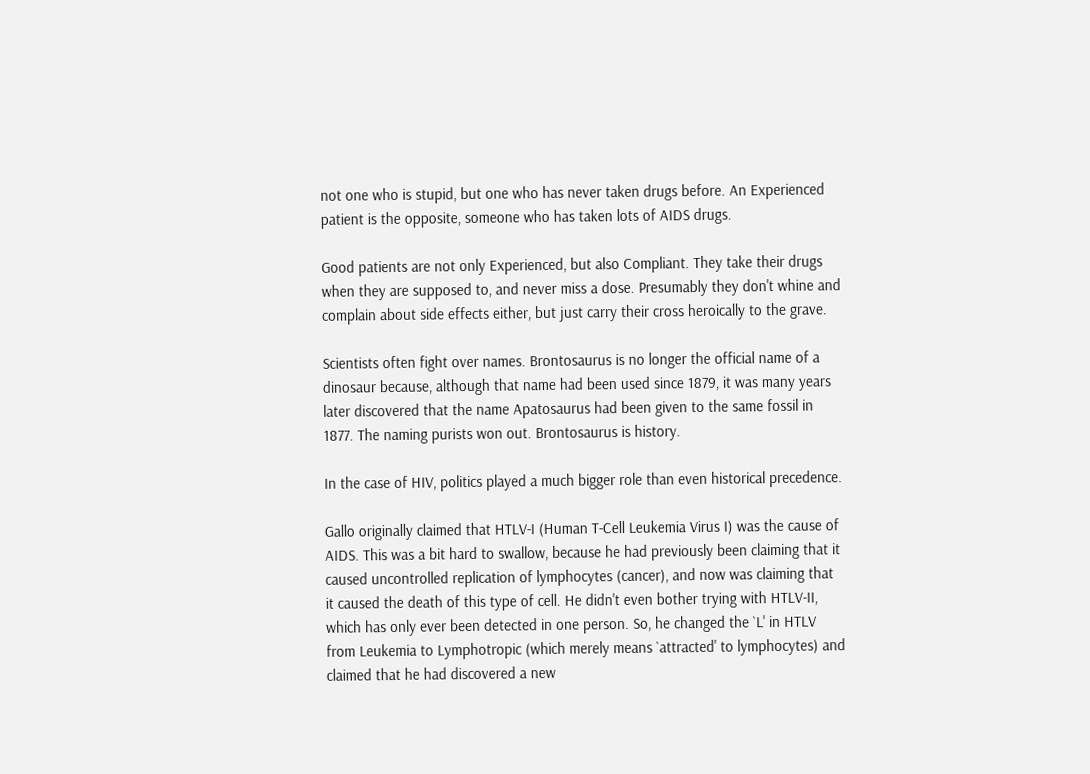not one who is stupid, but one who has never taken drugs before. An Experienced patient is the opposite, someone who has taken lots of AIDS drugs.

Good patients are not only Experienced, but also Compliant. They take their drugs when they are supposed to, and never miss a dose. Presumably they don't whine and complain about side effects either, but just carry their cross heroically to the grave.

Scientists often fight over names. Brontosaurus is no longer the official name of a dinosaur because, although that name had been used since 1879, it was many years later discovered that the name Apatosaurus had been given to the same fossil in 1877. The naming purists won out. Brontosaurus is history.

In the case of HIV, politics played a much bigger role than even historical precedence.

Gallo originally claimed that HTLV-I (Human T-Cell Leukemia Virus I) was the cause of AIDS. This was a bit hard to swallow, because he had previously been claiming that it caused uncontrolled replication of lymphocytes (cancer), and now was claiming that it caused the death of this type of cell. He didn't even bother trying with HTLV-II, which has only ever been detected in one person. So, he changed the `L' in HTLV from Leukemia to Lymphotropic (which merely means `attracted' to lymphocytes) and claimed that he had discovered a new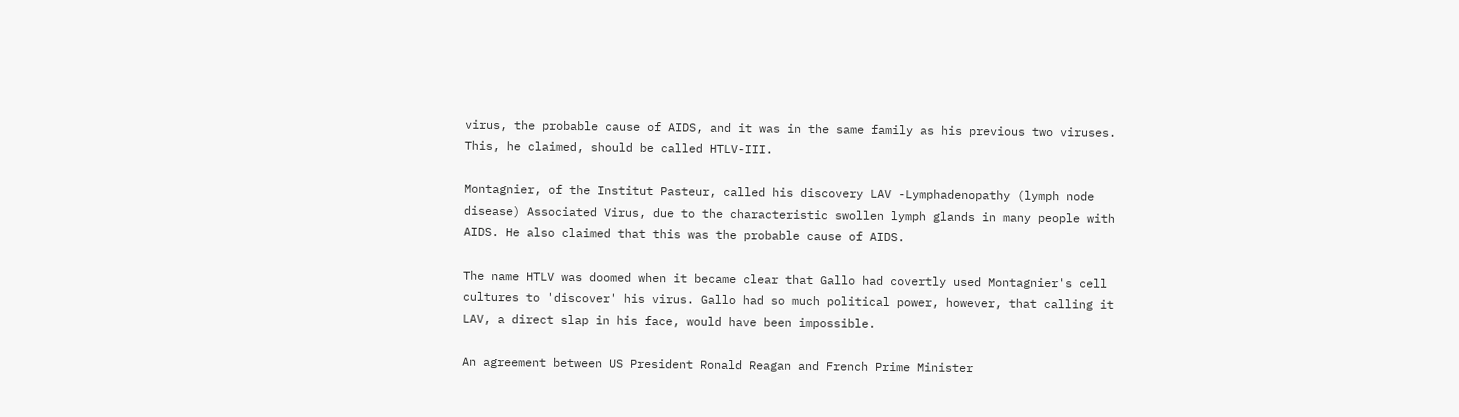virus, the probable cause of AIDS, and it was in the same family as his previous two viruses. This, he claimed, should be called HTLV-III.

Montagnier, of the Institut Pasteur, called his discovery LAV -Lymphadenopathy (lymph node disease) Associated Virus, due to the characteristic swollen lymph glands in many people with AIDS. He also claimed that this was the probable cause of AIDS.

The name HTLV was doomed when it became clear that Gallo had covertly used Montagnier's cell cultures to 'discover' his virus. Gallo had so much political power, however, that calling it LAV, a direct slap in his face, would have been impossible.

An agreement between US President Ronald Reagan and French Prime Minister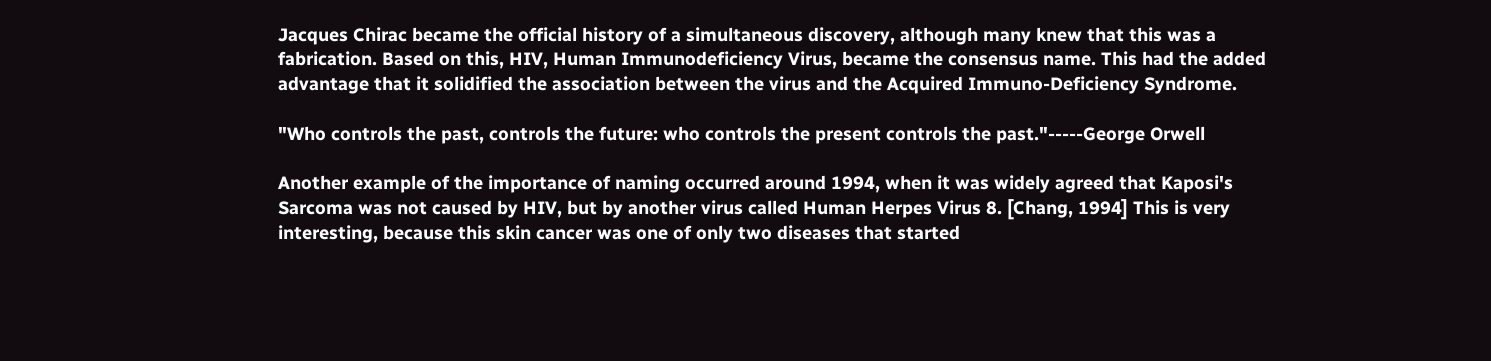Jacques Chirac became the official history of a simultaneous discovery, although many knew that this was a fabrication. Based on this, HIV, Human Immunodeficiency Virus, became the consensus name. This had the added advantage that it solidified the association between the virus and the Acquired Immuno-Deficiency Syndrome.

"Who controls the past, controls the future: who controls the present controls the past."-----George Orwell

Another example of the importance of naming occurred around 1994, when it was widely agreed that Kaposi's Sarcoma was not caused by HIV, but by another virus called Human Herpes Virus 8. [Chang, 1994] This is very interesting, because this skin cancer was one of only two diseases that started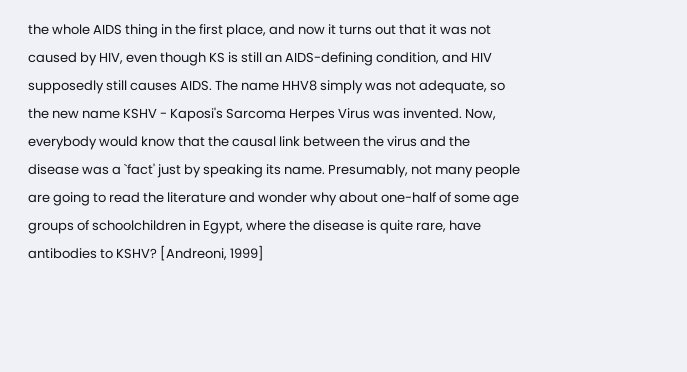the whole AIDS thing in the first place, and now it turns out that it was not caused by HIV, even though KS is still an AIDS-defining condition, and HIV supposedly still causes AIDS. The name HHV8 simply was not adequate, so the new name KSHV - Kaposi's Sarcoma Herpes Virus was invented. Now, everybody would know that the causal link between the virus and the disease was a `fact' just by speaking its name. Presumably, not many people are going to read the literature and wonder why about one-half of some age groups of schoolchildren in Egypt, where the disease is quite rare, have antibodies to KSHV? [Andreoni, 1999]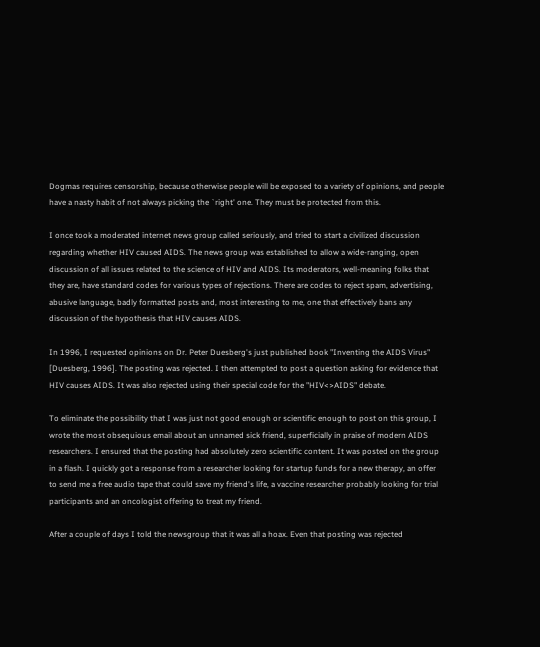Dogmas requires censorship, because otherwise people will be exposed to a variety of opinions, and people have a nasty habit of not always picking the `right' one. They must be protected from this.

I once took a moderated internet news group called seriously, and tried to start a civilized discussion regarding whether HIV caused AIDS. The news group was established to allow a wide-ranging, open discussion of all issues related to the science of HIV and AIDS. Its moderators, well-meaning folks that they are, have standard codes for various types of rejections. There are codes to reject spam, advertising, abusive language, badly formatted posts and, most interesting to me, one that effectively bans any discussion of the hypothesis that HIV causes AIDS.

In 1996, I requested opinions on Dr. Peter Duesberg's just published book "Inventing the AIDS Virus" [Duesberg, 1996]. The posting was rejected. I then attempted to post a question asking for evidence that HIV causes AIDS. It was also rejected using their special code for the "HIV<>AIDS" debate.

To eliminate the possibility that I was just not good enough or scientific enough to post on this group, I wrote the most obsequious email about an unnamed sick friend, superficially in praise of modern AIDS researchers. I ensured that the posting had absolutely zero scientific content. It was posted on the group in a flash. I quickly got a response from a researcher looking for startup funds for a new therapy, an offer to send me a free audio tape that could save my friend's life, a vaccine researcher probably looking for trial participants and an oncologist offering to treat my friend.

After a couple of days I told the newsgroup that it was all a hoax. Even that posting was rejected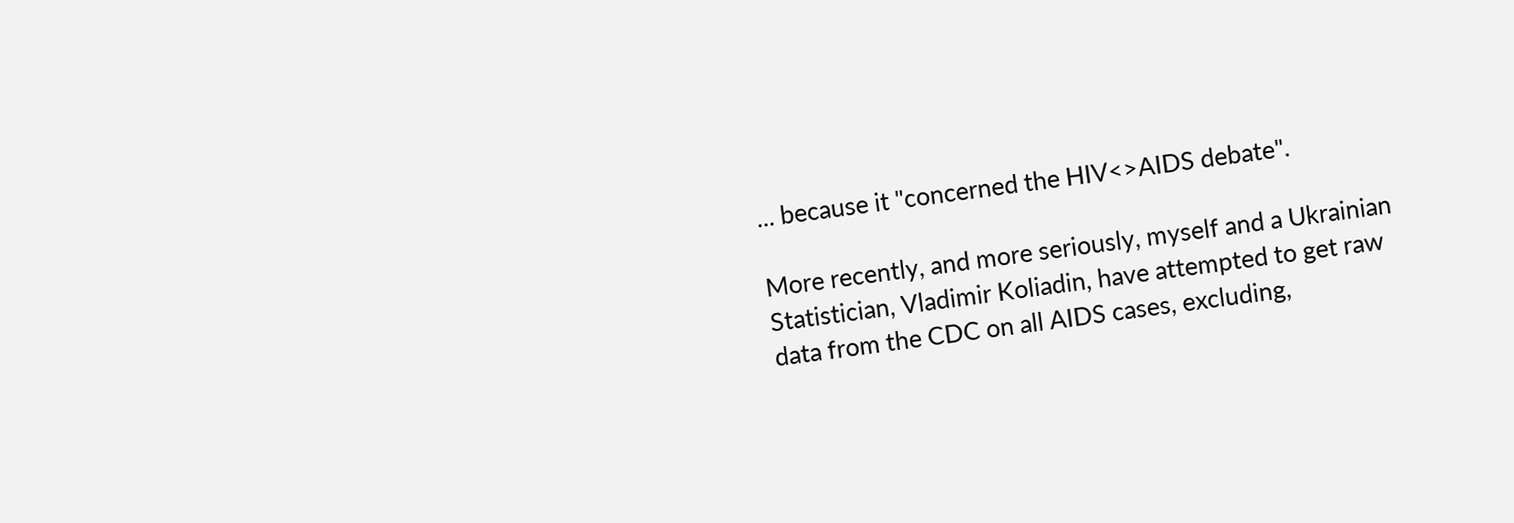... because it "concerned the HIV<>AIDS debate".

More recently, and more seriously, myself and a Ukrainian Statistician, Vladimir Koliadin, have attempted to get raw data from the CDC on all AIDS cases, excluding,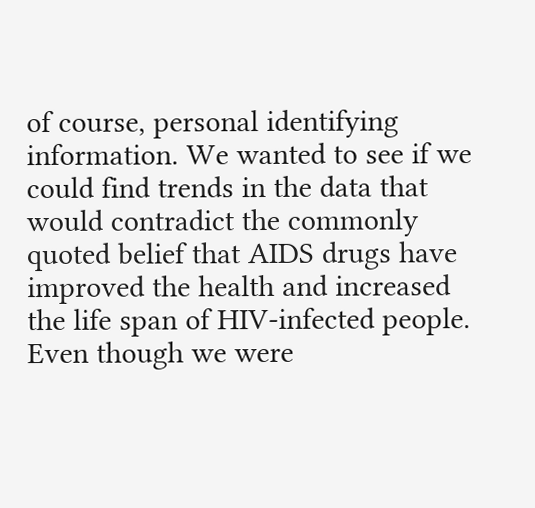of course, personal identifying information. We wanted to see if we could find trends in the data that would contradict the commonly quoted belief that AIDS drugs have improved the health and increased the life span of HIV-infected people. Even though we were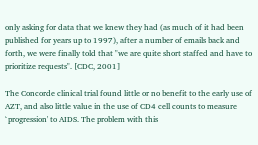only asking for data that we knew they had (as much of it had been published for years up to 1997), after a number of emails back and forth, we were finally told that "we are quite short staffed and have to prioritize requests". [CDC, 2001]

The Concorde clinical trial found little or no benefit to the early use of AZT, and also little value in the use of CD4 cell counts to measure `progression' to AIDS. The problem with this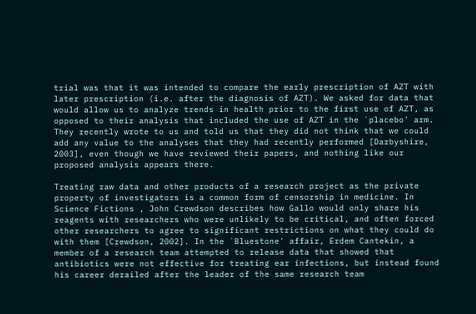trial was that it was intended to compare the early prescription of AZT with later prescription (i.e. after the diagnosis of AZT). We asked for data that would allow us to analyze trends in health prior to the first use of AZT, as opposed to their analysis that included the use of AZT in the `placebo' arm. They recently wrote to us and told us that they did not think that we could add any value to the analyses that they had recently performed [Darbyshire, 2003], even though we have reviewed their papers, and nothing like our proposed analysis appears there.

Treating raw data and other products of a research project as the private property of investigators is a common form of censorship in medicine. In Science Fictions , John Crewdson describes how Gallo would only share his reagents with researchers who were unlikely to be critical, and often forced other researchers to agree to significant restrictions on what they could do with them [Crewdson, 2002]. In the `Bluestone' affair, Erdem Cantekin, a member of a research team attempted to release data that showed that antibiotics were not effective for treating ear infections, but instead found his career derailed after the leader of the same research team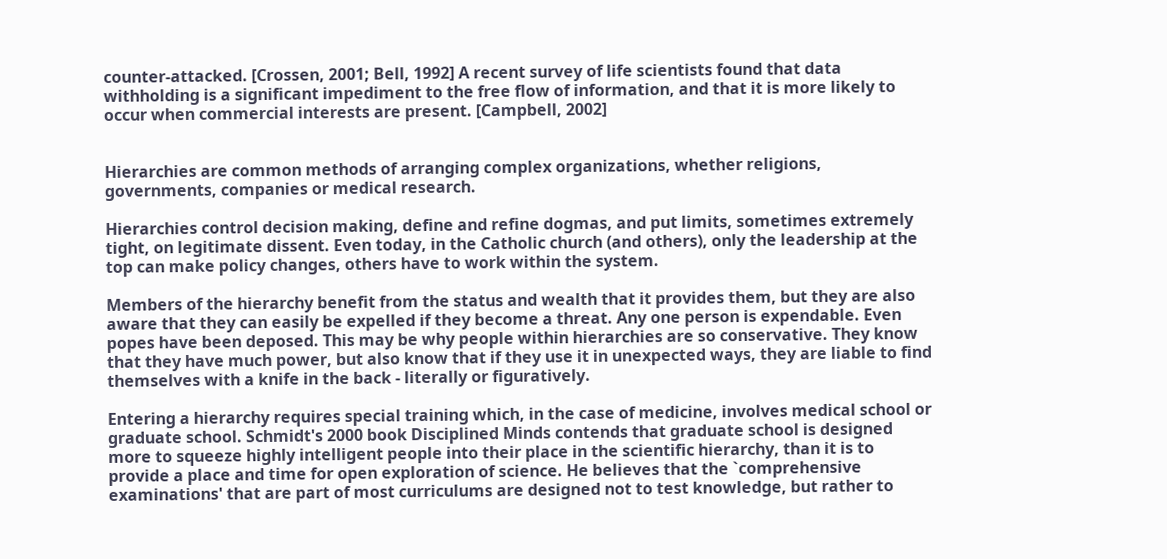counter-attacked. [Crossen, 2001; Bell, 1992] A recent survey of life scientists found that data withholding is a significant impediment to the free flow of information, and that it is more likely to occur when commercial interests are present. [Campbell, 2002]


Hierarchies are common methods of arranging complex organizations, whether religions, governments, companies or medical research.

Hierarchies control decision making, define and refine dogmas, and put limits, sometimes extremely tight, on legitimate dissent. Even today, in the Catholic church (and others), only the leadership at the top can make policy changes, others have to work within the system.

Members of the hierarchy benefit from the status and wealth that it provides them, but they are also aware that they can easily be expelled if they become a threat. Any one person is expendable. Even popes have been deposed. This may be why people within hierarchies are so conservative. They know that they have much power, but also know that if they use it in unexpected ways, they are liable to find themselves with a knife in the back - literally or figuratively.

Entering a hierarchy requires special training which, in the case of medicine, involves medical school or graduate school. Schmidt's 2000 book Disciplined Minds contends that graduate school is designed more to squeeze highly intelligent people into their place in the scientific hierarchy, than it is to provide a place and time for open exploration of science. He believes that the `comprehensive examinations' that are part of most curriculums are designed not to test knowledge, but rather to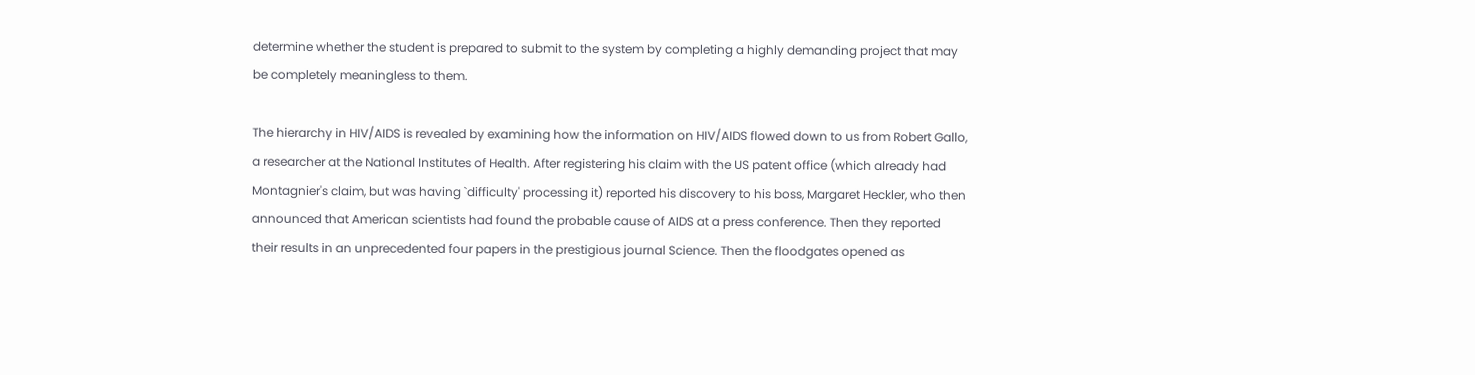determine whether the student is prepared to submit to the system by completing a highly demanding project that may be completely meaningless to them.

The hierarchy in HIV/AIDS is revealed by examining how the information on HIV/AIDS flowed down to us from Robert Gallo, a researcher at the National Institutes of Health. After registering his claim with the US patent office (which already had Montagnier's claim, but was having `difficulty' processing it) reported his discovery to his boss, Margaret Heckler, who then announced that American scientists had found the probable cause of AIDS at a press conference. Then they reported their results in an unprecedented four papers in the prestigious journal Science. Then the floodgates opened as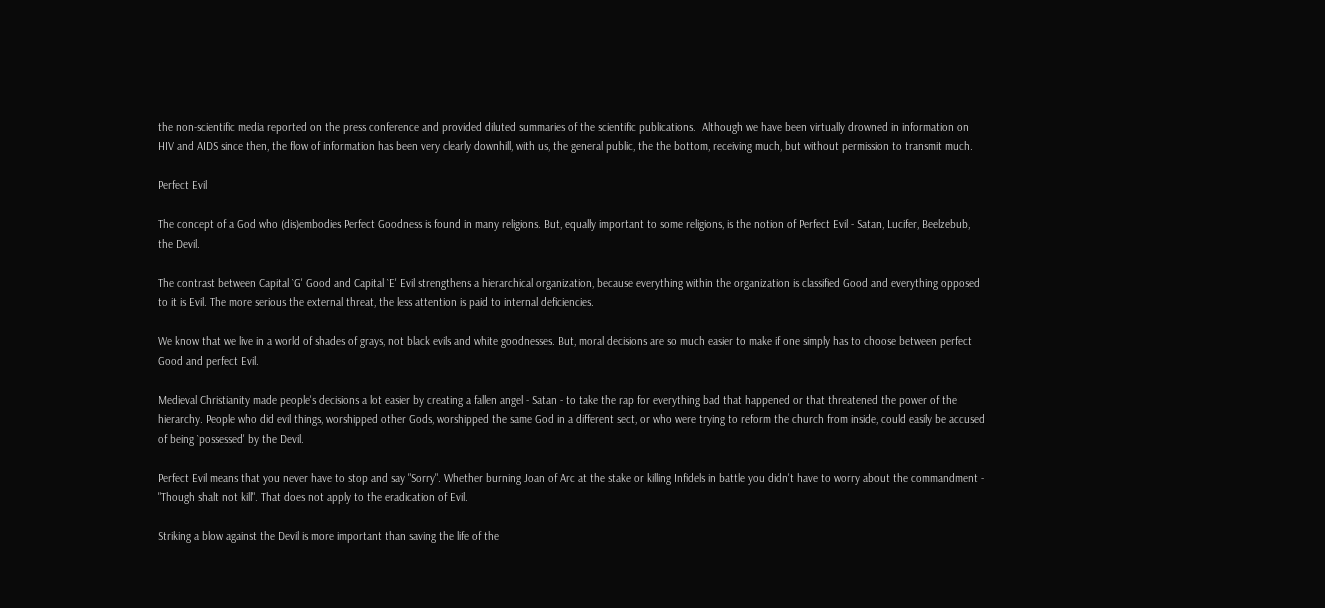the non-scientific media reported on the press conference and provided diluted summaries of the scientific publications.  Although we have been virtually drowned in information on HIV and AIDS since then, the flow of information has been very clearly downhill, with us, the general public, the the bottom, receiving much, but without permission to transmit much.

Perfect Evil

The concept of a God who (dis)embodies Perfect Goodness is found in many religions. But, equally important to some religions, is the notion of Perfect Evil - Satan, Lucifer, Beelzebub, the Devil.

The contrast between Capital `G' Good and Capital `E' Evil strengthens a hierarchical organization, because everything within the organization is classified Good and everything opposed to it is Evil. The more serious the external threat, the less attention is paid to internal deficiencies.

We know that we live in a world of shades of grays, not black evils and white goodnesses. But, moral decisions are so much easier to make if one simply has to choose between perfect Good and perfect Evil.

Medieval Christianity made people's decisions a lot easier by creating a fallen angel - Satan - to take the rap for everything bad that happened or that threatened the power of the hierarchy. People who did evil things, worshipped other Gods, worshipped the same God in a different sect, or who were trying to reform the church from inside, could easily be accused of being `possessed' by the Devil.

Perfect Evil means that you never have to stop and say "Sorry". Whether burning Joan of Arc at the stake or killing Infidels in battle you didn't have to worry about the commandment - "Though shalt not kill". That does not apply to the eradication of Evil.

Striking a blow against the Devil is more important than saving the life of the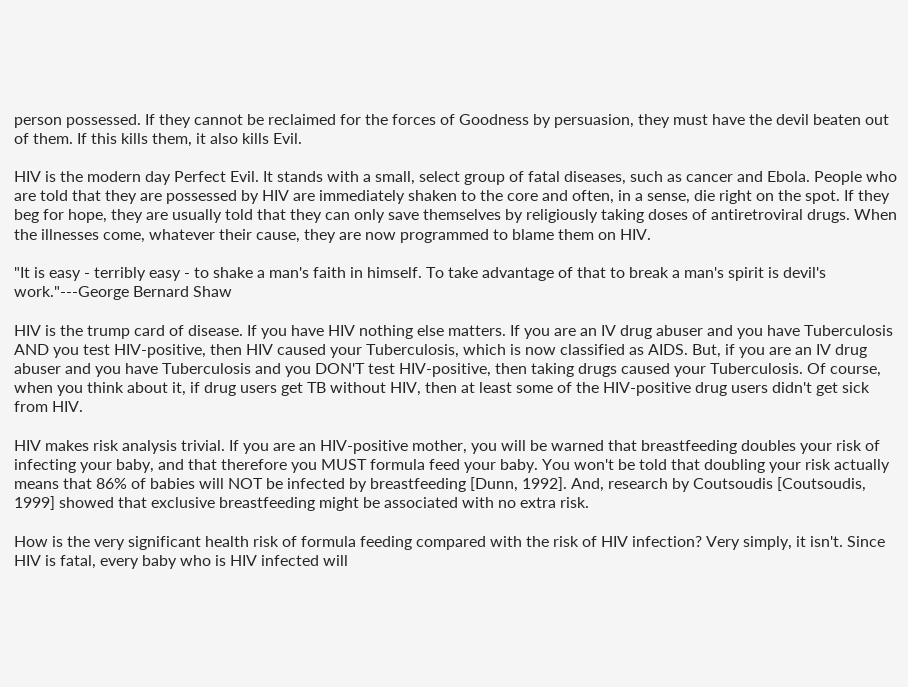person possessed. If they cannot be reclaimed for the forces of Goodness by persuasion, they must have the devil beaten out of them. If this kills them, it also kills Evil.

HIV is the modern day Perfect Evil. It stands with a small, select group of fatal diseases, such as cancer and Ebola. People who are told that they are possessed by HIV are immediately shaken to the core and often, in a sense, die right on the spot. If they beg for hope, they are usually told that they can only save themselves by religiously taking doses of antiretroviral drugs. When the illnesses come, whatever their cause, they are now programmed to blame them on HIV.

"It is easy - terribly easy - to shake a man's faith in himself. To take advantage of that to break a man's spirit is devil's work."---George Bernard Shaw

HIV is the trump card of disease. If you have HIV nothing else matters. If you are an IV drug abuser and you have Tuberculosis AND you test HIV-positive, then HIV caused your Tuberculosis, which is now classified as AIDS. But, if you are an IV drug abuser and you have Tuberculosis and you DON'T test HIV-positive, then taking drugs caused your Tuberculosis. Of course, when you think about it, if drug users get TB without HIV, then at least some of the HIV-positive drug users didn't get sick from HIV.

HIV makes risk analysis trivial. If you are an HIV-positive mother, you will be warned that breastfeeding doubles your risk of infecting your baby, and that therefore you MUST formula feed your baby. You won't be told that doubling your risk actually means that 86% of babies will NOT be infected by breastfeeding [Dunn, 1992]. And, research by Coutsoudis [Coutsoudis, 1999] showed that exclusive breastfeeding might be associated with no extra risk.

How is the very significant health risk of formula feeding compared with the risk of HIV infection? Very simply, it isn't. Since HIV is fatal, every baby who is HIV infected will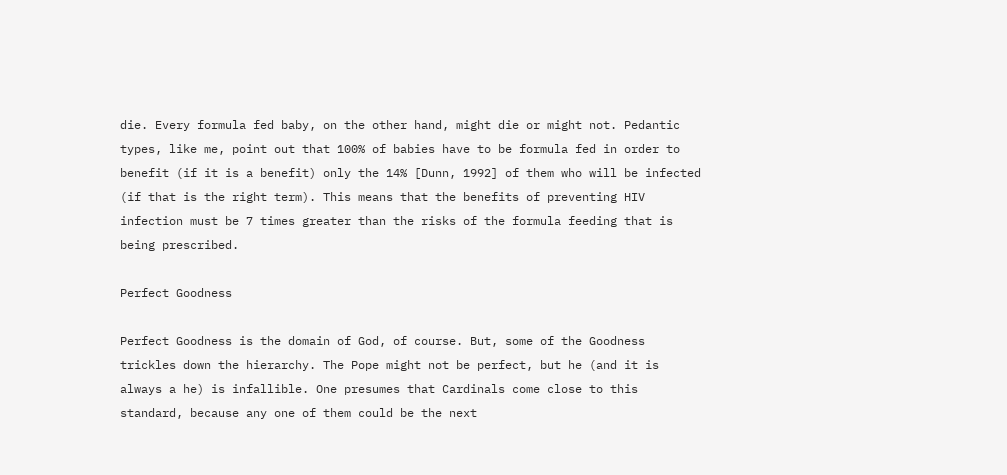die. Every formula fed baby, on the other hand, might die or might not. Pedantic types, like me, point out that 100% of babies have to be formula fed in order to benefit (if it is a benefit) only the 14% [Dunn, 1992] of them who will be infected (if that is the right term). This means that the benefits of preventing HIV infection must be 7 times greater than the risks of the formula feeding that is being prescribed.

Perfect Goodness

Perfect Goodness is the domain of God, of course. But, some of the Goodness trickles down the hierarchy. The Pope might not be perfect, but he (and it is always a he) is infallible. One presumes that Cardinals come close to this standard, because any one of them could be the next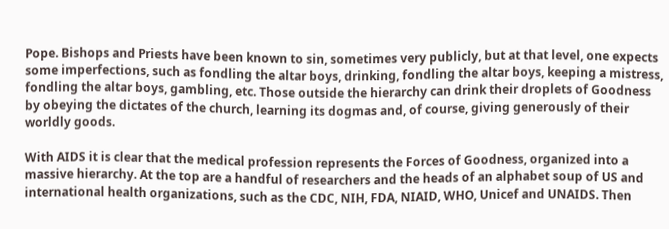Pope. Bishops and Priests have been known to sin, sometimes very publicly, but at that level, one expects some imperfections, such as fondling the altar boys, drinking, fondling the altar boys, keeping a mistress, fondling the altar boys, gambling, etc. Those outside the hierarchy can drink their droplets of Goodness by obeying the dictates of the church, learning its dogmas and, of course, giving generously of their worldly goods.

With AIDS it is clear that the medical profession represents the Forces of Goodness, organized into a massive hierarchy. At the top are a handful of researchers and the heads of an alphabet soup of US and international health organizations, such as the CDC, NIH, FDA, NIAID, WHO, Unicef and UNAIDS. Then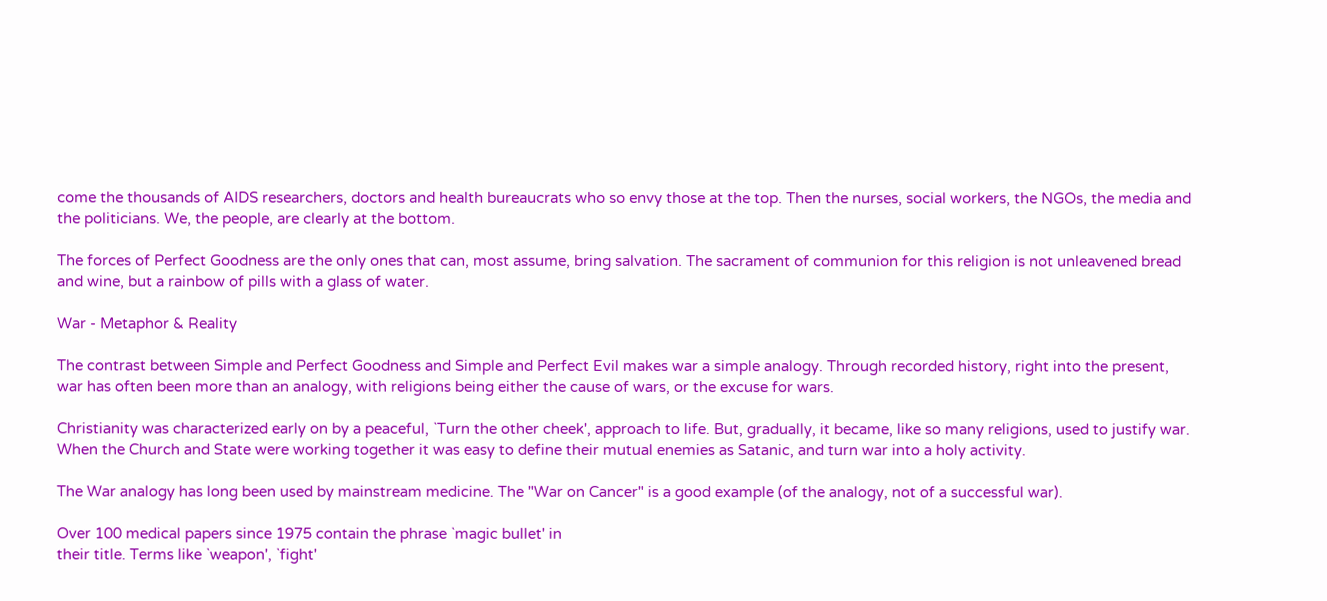come the thousands of AIDS researchers, doctors and health bureaucrats who so envy those at the top. Then the nurses, social workers, the NGOs, the media and the politicians. We, the people, are clearly at the bottom.

The forces of Perfect Goodness are the only ones that can, most assume, bring salvation. The sacrament of communion for this religion is not unleavened bread and wine, but a rainbow of pills with a glass of water.

War - Metaphor & Reality

The contrast between Simple and Perfect Goodness and Simple and Perfect Evil makes war a simple analogy. Through recorded history, right into the present, war has often been more than an analogy, with religions being either the cause of wars, or the excuse for wars.

Christianity was characterized early on by a peaceful, `Turn the other cheek', approach to life. But, gradually, it became, like so many religions, used to justify war. When the Church and State were working together it was easy to define their mutual enemies as Satanic, and turn war into a holy activity.

The War analogy has long been used by mainstream medicine. The "War on Cancer" is a good example (of the analogy, not of a successful war).

Over 100 medical papers since 1975 contain the phrase `magic bullet' in
their title. Terms like `weapon', `fight'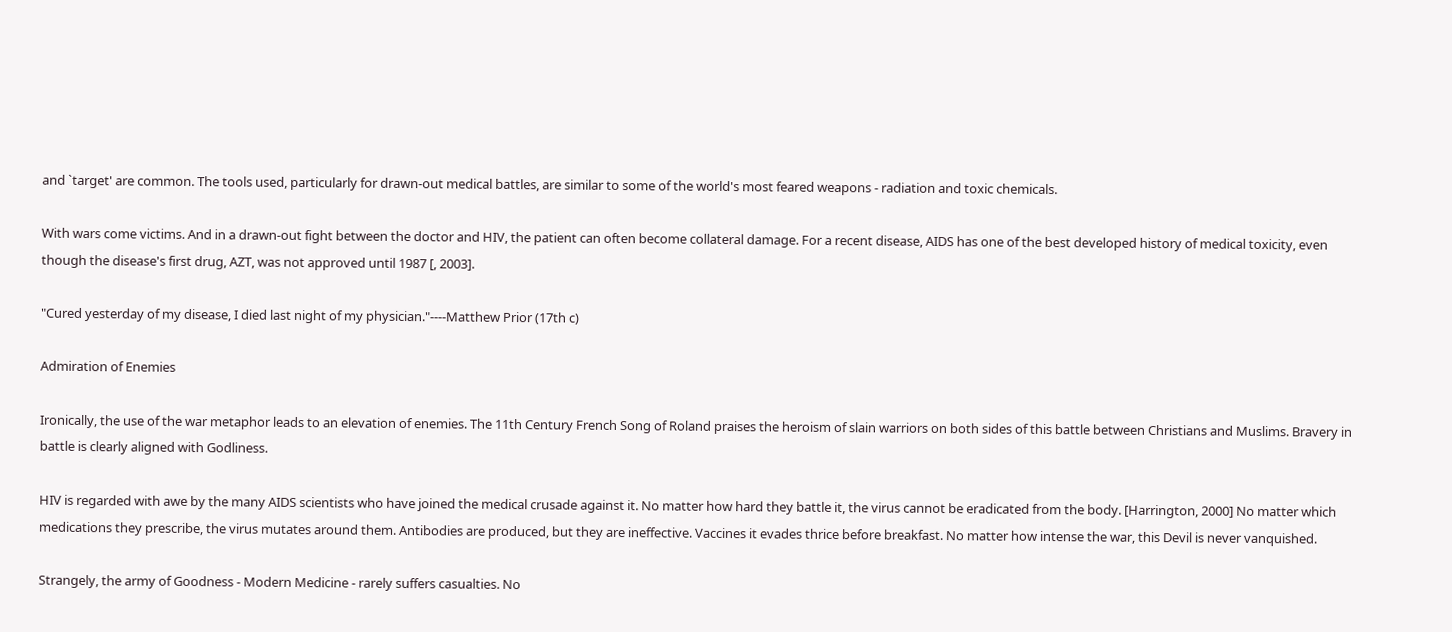and `target' are common. The tools used, particularly for drawn-out medical battles, are similar to some of the world's most feared weapons - radiation and toxic chemicals.

With wars come victims. And in a drawn-out fight between the doctor and HIV, the patient can often become collateral damage. For a recent disease, AIDS has one of the best developed history of medical toxicity, even though the disease's first drug, AZT, was not approved until 1987 [, 2003].

"Cured yesterday of my disease, I died last night of my physician."----Matthew Prior (17th c)

Admiration of Enemies

Ironically, the use of the war metaphor leads to an elevation of enemies. The 11th Century French Song of Roland praises the heroism of slain warriors on both sides of this battle between Christians and Muslims. Bravery in battle is clearly aligned with Godliness.

HIV is regarded with awe by the many AIDS scientists who have joined the medical crusade against it. No matter how hard they battle it, the virus cannot be eradicated from the body. [Harrington, 2000] No matter which medications they prescribe, the virus mutates around them. Antibodies are produced, but they are ineffective. Vaccines it evades thrice before breakfast. No matter how intense the war, this Devil is never vanquished.

Strangely, the army of Goodness - Modern Medicine - rarely suffers casualties. No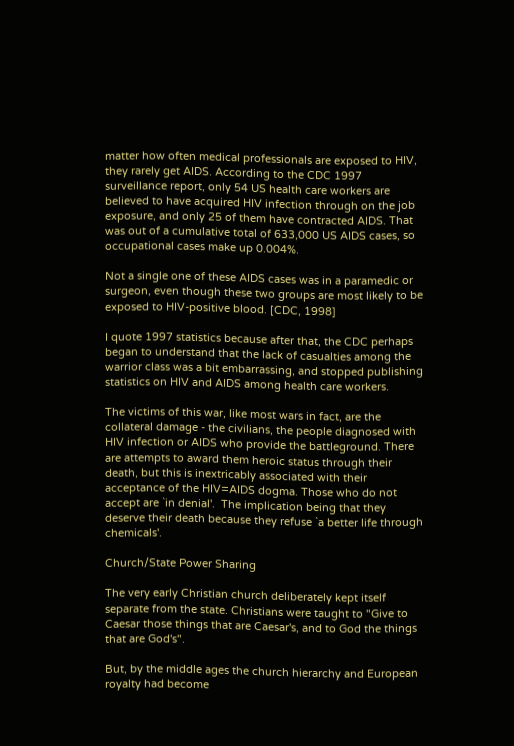matter how often medical professionals are exposed to HIV, they rarely get AIDS. According to the CDC 1997 surveillance report, only 54 US health care workers are believed to have acquired HIV infection through on the job exposure, and only 25 of them have contracted AIDS. That was out of a cumulative total of 633,000 US AIDS cases, so occupational cases make up 0.004%.

Not a single one of these AIDS cases was in a paramedic or surgeon, even though these two groups are most likely to be exposed to HIV-positive blood. [CDC, 1998]

I quote 1997 statistics because after that, the CDC perhaps began to understand that the lack of casualties among the warrior class was a bit embarrassing, and stopped publishing statistics on HIV and AIDS among health care workers.

The victims of this war, like most wars in fact, are the collateral damage - the civilians, the people diagnosed with HIV infection or AIDS who provide the battleground. There are attempts to award them heroic status through their death, but this is inextricably associated with their acceptance of the HIV=AIDS dogma. Those who do not accept are `in denial'.  The implication being that they deserve their death because they refuse `a better life through chemicals'.

Church/State Power Sharing

The very early Christian church deliberately kept itself separate from the state. Christians were taught to "Give to Caesar those things that are Caesar's, and to God the things that are God's".

But, by the middle ages the church hierarchy and European royalty had become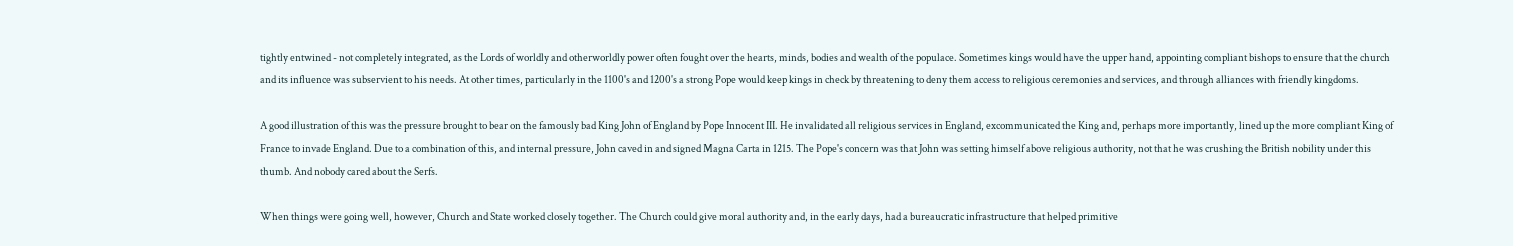tightly entwined - not completely integrated, as the Lords of worldly and otherworldly power often fought over the hearts, minds, bodies and wealth of the populace. Sometimes kings would have the upper hand, appointing compliant bishops to ensure that the church and its influence was subservient to his needs. At other times, particularly in the 1100's and 1200's a strong Pope would keep kings in check by threatening to deny them access to religious ceremonies and services, and through alliances with friendly kingdoms.

A good illustration of this was the pressure brought to bear on the famously bad King John of England by Pope Innocent III. He invalidated all religious services in England, excommunicated the King and, perhaps more importantly, lined up the more compliant King of France to invade England. Due to a combination of this, and internal pressure, John caved in and signed Magna Carta in 1215. The Pope's concern was that John was setting himself above religious authority, not that he was crushing the British nobility under this thumb. And nobody cared about the Serfs.

When things were going well, however, Church and State worked closely together. The Church could give moral authority and, in the early days, had a bureaucratic infrastructure that helped primitive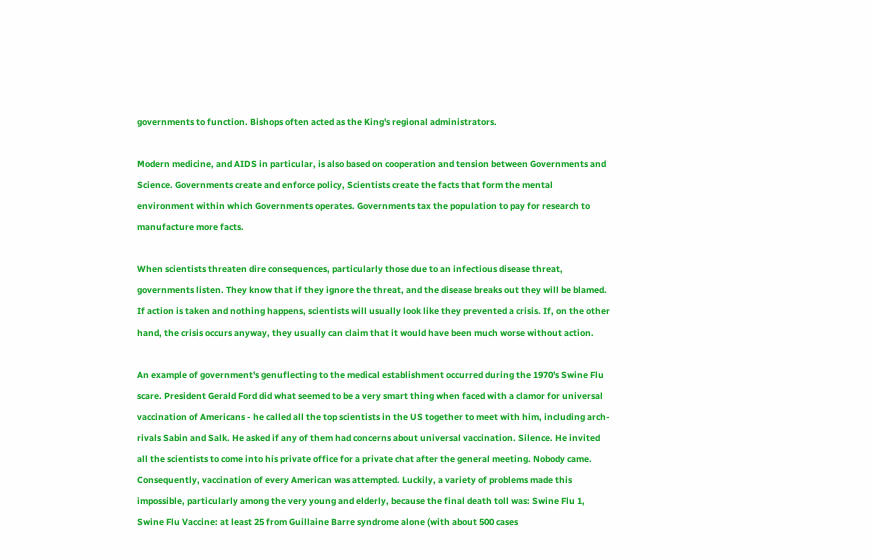governments to function. Bishops often acted as the King's regional administrators.

Modern medicine, and AIDS in particular, is also based on cooperation and tension between Governments and Science. Governments create and enforce policy, Scientists create the facts that form the mental environment within which Governments operates. Governments tax the population to pay for research to manufacture more facts.

When scientists threaten dire consequences, particularly those due to an infectious disease threat, governments listen. They know that if they ignore the threat, and the disease breaks out they will be blamed. If action is taken and nothing happens, scientists will usually look like they prevented a crisis. If, on the other hand, the crisis occurs anyway, they usually can claim that it would have been much worse without action.

An example of government's genuflecting to the medical establishment occurred during the 1970's Swine Flu scare. President Gerald Ford did what seemed to be a very smart thing when faced with a clamor for universal vaccination of Americans - he called all the top scientists in the US together to meet with him, including arch-rivals Sabin and Salk. He asked if any of them had concerns about universal vaccination. Silence. He invited all the scientists to come into his private office for a private chat after the general meeting. Nobody came. Consequently, vaccination of every American was attempted. Luckily, a variety of problems made this impossible, particularly among the very young and elderly, because the final death toll was: Swine Flu 1, Swine Flu Vaccine: at least 25 from Guillaine Barre syndrome alone (with about 500 cases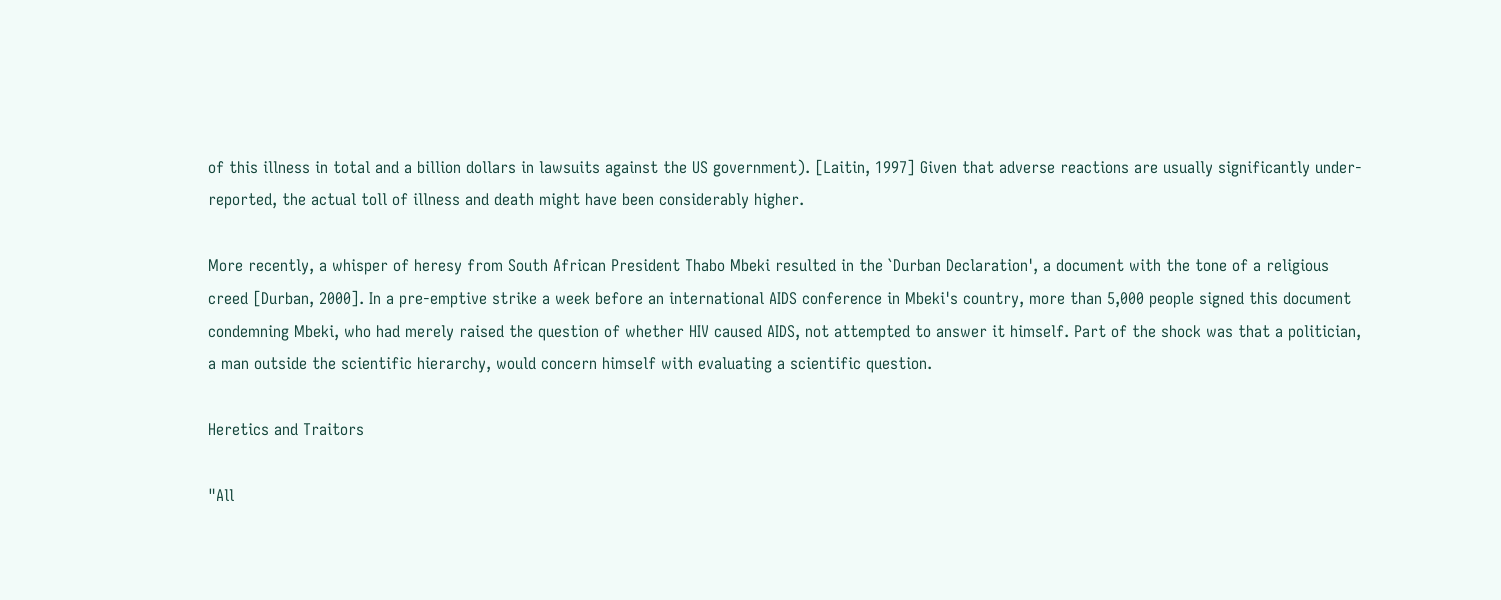of this illness in total and a billion dollars in lawsuits against the US government). [Laitin, 1997] Given that adverse reactions are usually significantly under-reported, the actual toll of illness and death might have been considerably higher.

More recently, a whisper of heresy from South African President Thabo Mbeki resulted in the `Durban Declaration', a document with the tone of a religious creed [Durban, 2000]. In a pre-emptive strike a week before an international AIDS conference in Mbeki's country, more than 5,000 people signed this document condemning Mbeki, who had merely raised the question of whether HIV caused AIDS, not attempted to answer it himself. Part of the shock was that a politician, a man outside the scientific hierarchy, would concern himself with evaluating a scientific question.

Heretics and Traitors

"All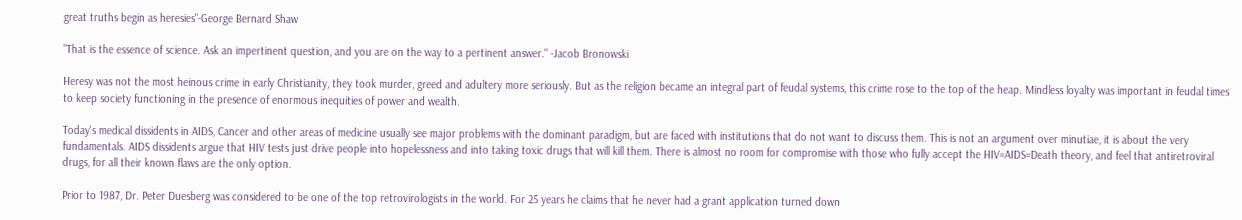great truths begin as heresies"-George Bernard Shaw

"That is the essence of science. Ask an impertinent question, and you are on the way to a pertinent answer." -Jacob Bronowski

Heresy was not the most heinous crime in early Christianity, they took murder, greed and adultery more seriously. But as the religion became an integral part of feudal systems, this crime rose to the top of the heap. Mindless loyalty was important in feudal times to keep society functioning in the presence of enormous inequities of power and wealth.

Today's medical dissidents in AIDS, Cancer and other areas of medicine usually see major problems with the dominant paradigm, but are faced with institutions that do not want to discuss them. This is not an argument over minutiae, it is about the very fundamentals. AIDS dissidents argue that HIV tests just drive people into hopelessness and into taking toxic drugs that will kill them. There is almost no room for compromise with those who fully accept the HIV=AIDS=Death theory, and feel that antiretroviral drugs, for all their known flaws are the only option.

Prior to 1987, Dr. Peter Duesberg was considered to be one of the top retrovirologists in the world. For 25 years he claims that he never had a grant application turned down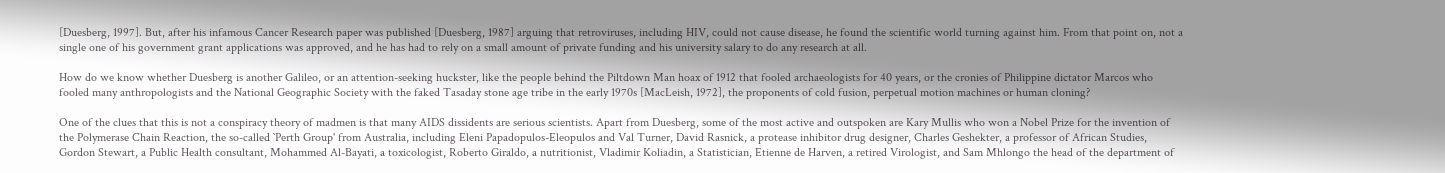[Duesberg, 1997]. But, after his infamous Cancer Research paper was published [Duesberg, 1987] arguing that retroviruses, including HIV, could not cause disease, he found the scientific world turning against him. From that point on, not a single one of his government grant applications was approved, and he has had to rely on a small amount of private funding and his university salary to do any research at all.

How do we know whether Duesberg is another Galileo, or an attention-seeking huckster, like the people behind the Piltdown Man hoax of 1912 that fooled archaeologists for 40 years, or the cronies of Philippine dictator Marcos who fooled many anthropologists and the National Geographic Society with the faked Tasaday stone age tribe in the early 1970s [MacLeish, 1972], the proponents of cold fusion, perpetual motion machines or human cloning?

One of the clues that this is not a conspiracy theory of madmen is that many AIDS dissidents are serious scientists. Apart from Duesberg, some of the most active and outspoken are Kary Mullis who won a Nobel Prize for the invention of the Polymerase Chain Reaction, the so-called `Perth Group' from Australia, including Eleni Papadopulos-Eleopulos and Val Turner, David Rasnick, a protease inhibitor drug designer, Charles Geshekter, a professor of African Studies, Gordon Stewart, a Public Health consultant, Mohammed Al-Bayati, a toxicologist, Roberto Giraldo, a nutritionist, Vladimir Koliadin, a Statistician, Etienne de Harven, a retired Virologist, and Sam Mhlongo the head of the department of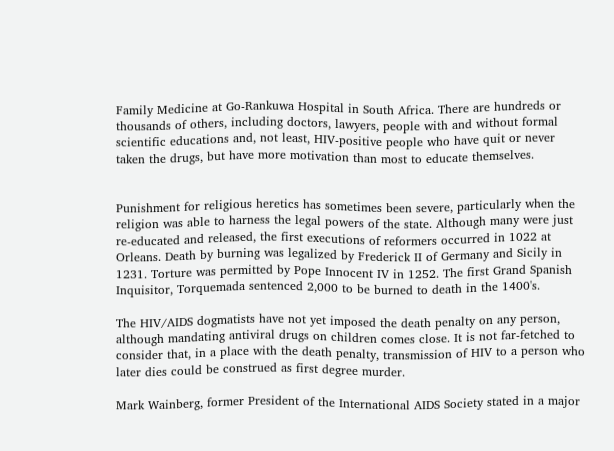Family Medicine at Go-Rankuwa Hospital in South Africa. There are hundreds or thousands of others, including doctors, lawyers, people with and without formal scientific educations and, not least, HIV-positive people who have quit or never taken the drugs, but have more motivation than most to educate themselves.


Punishment for religious heretics has sometimes been severe, particularly when the religion was able to harness the legal powers of the state. Although many were just re-educated and released, the first executions of reformers occurred in 1022 at Orleans. Death by burning was legalized by Frederick II of Germany and Sicily in 1231. Torture was permitted by Pope Innocent IV in 1252. The first Grand Spanish Inquisitor, Torquemada sentenced 2,000 to be burned to death in the 1400's.

The HIV/AIDS dogmatists have not yet imposed the death penalty on any person, although mandating antiviral drugs on children comes close. It is not far-fetched to consider that, in a place with the death penalty, transmission of HIV to a person who later dies could be construed as first degree murder.

Mark Wainberg, former President of the International AIDS Society stated in a major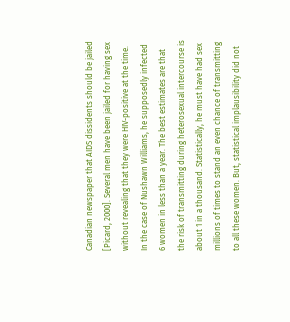Canadian newspaper that AIDS dissidents should be jailed [Picard, 2000]. Several men have been jailed for having sex without revealing that they were HIV-positive at the time. In the case of Nushawn Williams, he supposedly infected 6 women in less than a year. The best estimates are that the risk of transmitting during heterosexual intercourse is about 1 in a thousand. Statistically, he must have had sex millions of times to stand an even chance of transmitting to all these women. But, statistical implausibility did not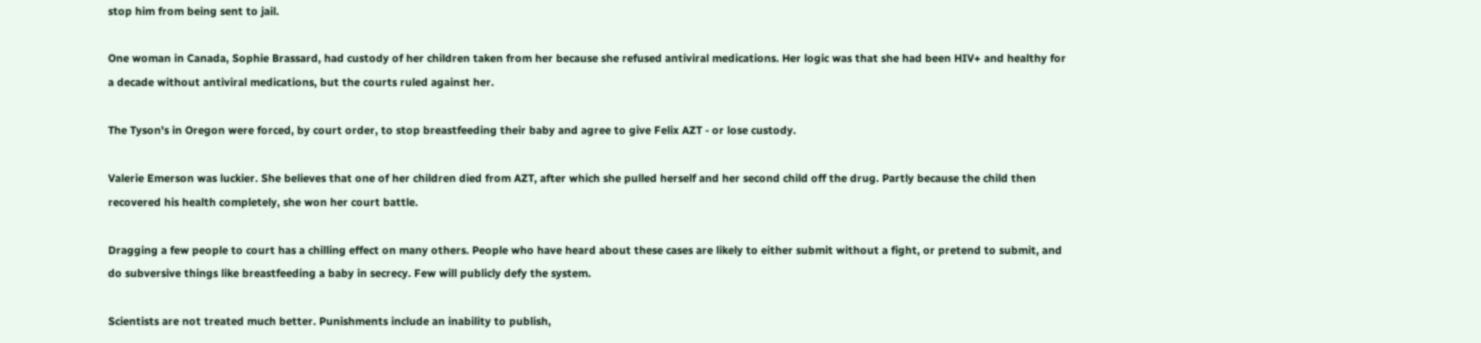stop him from being sent to jail.

One woman in Canada, Sophie Brassard, had custody of her children taken from her because she refused antiviral medications. Her logic was that she had been HIV+ and healthy for a decade without antiviral medications, but the courts ruled against her.

The Tyson's in Oregon were forced, by court order, to stop breastfeeding their baby and agree to give Felix AZT - or lose custody.

Valerie Emerson was luckier. She believes that one of her children died from AZT, after which she pulled herself and her second child off the drug. Partly because the child then recovered his health completely, she won her court battle.

Dragging a few people to court has a chilling effect on many others. People who have heard about these cases are likely to either submit without a fight, or pretend to submit, and do subversive things like breastfeeding a baby in secrecy. Few will publicly defy the system.

Scientists are not treated much better. Punishments include an inability to publish,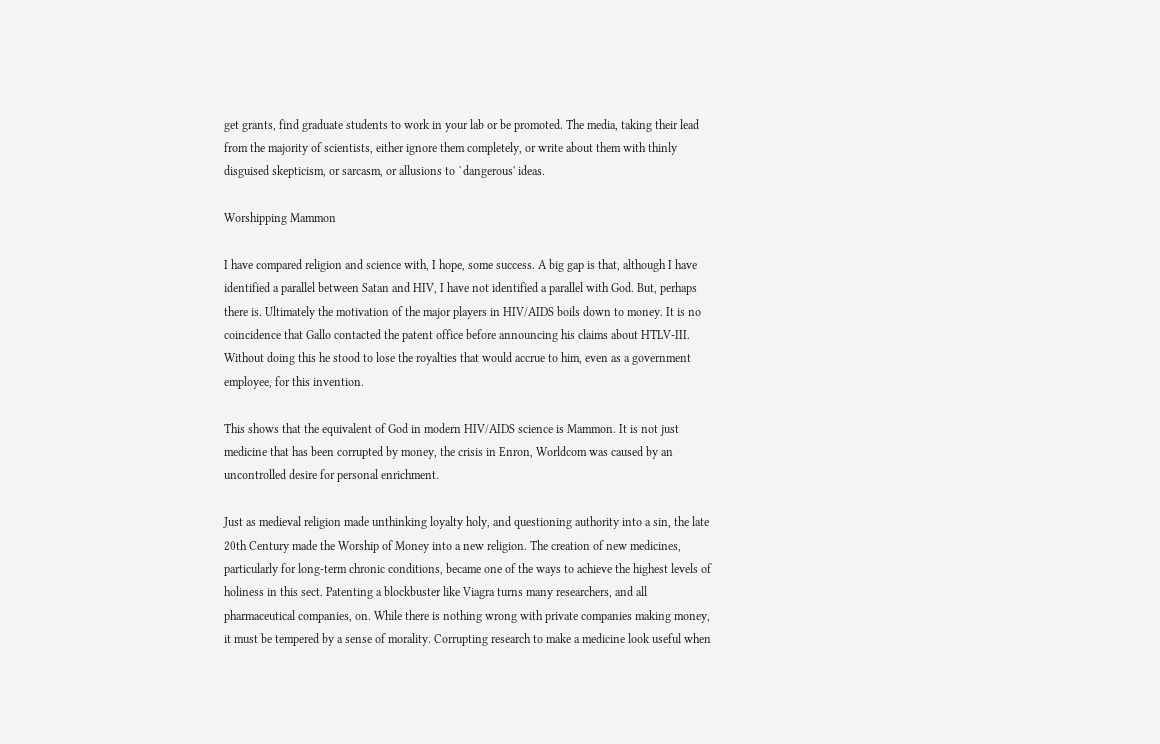get grants, find graduate students to work in your lab or be promoted. The media, taking their lead from the majority of scientists, either ignore them completely, or write about them with thinly disguised skepticism, or sarcasm, or allusions to `dangerous' ideas.

Worshipping Mammon

I have compared religion and science with, I hope, some success. A big gap is that, although I have identified a parallel between Satan and HIV, I have not identified a parallel with God. But, perhaps there is. Ultimately the motivation of the major players in HIV/AIDS boils down to money. It is no coincidence that Gallo contacted the patent office before announcing his claims about HTLV-III. Without doing this he stood to lose the royalties that would accrue to him, even as a government employee, for this invention.

This shows that the equivalent of God in modern HIV/AIDS science is Mammon. It is not just medicine that has been corrupted by money, the crisis in Enron, Worldcom was caused by an uncontrolled desire for personal enrichment.

Just as medieval religion made unthinking loyalty holy, and questioning authority into a sin, the late 20th Century made the Worship of Money into a new religion. The creation of new medicines, particularly for long-term chronic conditions, became one of the ways to achieve the highest levels of holiness in this sect. Patenting a blockbuster like Viagra turns many researchers, and all pharmaceutical companies, on. While there is nothing wrong with private companies making money, it must be tempered by a sense of morality. Corrupting research to make a medicine look useful when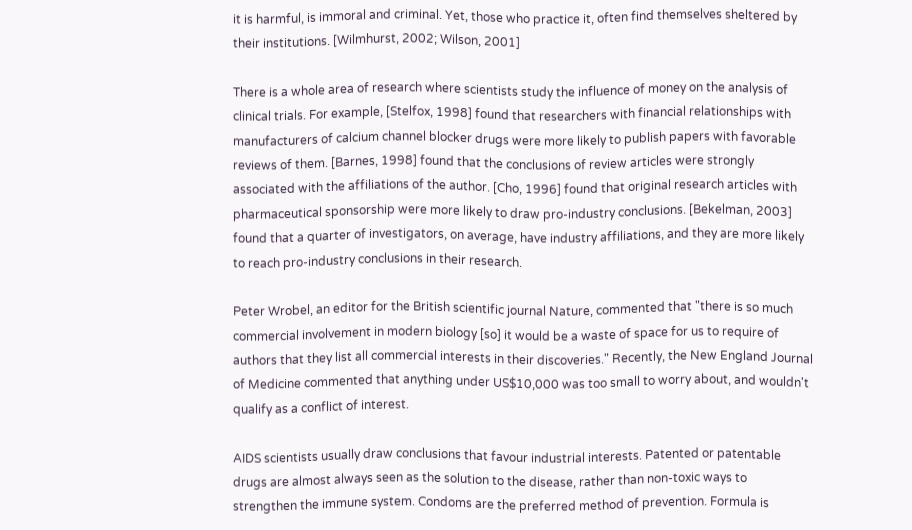it is harmful, is immoral and criminal. Yet, those who practice it, often find themselves sheltered by their institutions. [Wilmhurst, 2002; Wilson, 2001]

There is a whole area of research where scientists study the influence of money on the analysis of clinical trials. For example, [Stelfox, 1998] found that researchers with financial relationships with manufacturers of calcium channel blocker drugs were more likely to publish papers with favorable reviews of them. [Barnes, 1998] found that the conclusions of review articles were strongly associated with the affiliations of the author. [Cho, 1996] found that original research articles with pharmaceutical sponsorship were more likely to draw pro-industry conclusions. [Bekelman, 2003] found that a quarter of investigators, on average, have industry affiliations, and they are more likely to reach pro-industry conclusions in their research.

Peter Wrobel, an editor for the British scientific journal Nature, commented that "there is so much commercial involvement in modern biology [so] it would be a waste of space for us to require of authors that they list all commercial interests in their discoveries." Recently, the New England Journal of Medicine commented that anything under US$10,000 was too small to worry about, and wouldn't qualify as a conflict of interest.

AIDS scientists usually draw conclusions that favour industrial interests. Patented or patentable drugs are almost always seen as the solution to the disease, rather than non-toxic ways to strengthen the immune system. Condoms are the preferred method of prevention. Formula is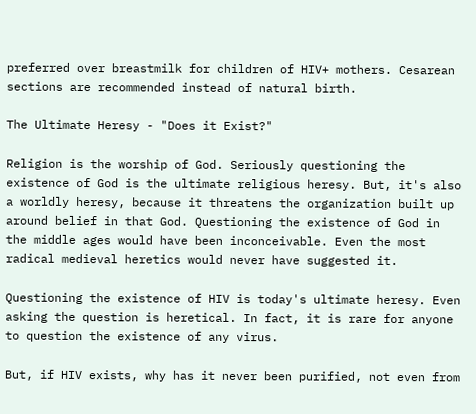preferred over breastmilk for children of HIV+ mothers. Cesarean sections are recommended instead of natural birth.

The Ultimate Heresy - "Does it Exist?"

Religion is the worship of God. Seriously questioning the existence of God is the ultimate religious heresy. But, it's also a worldly heresy, because it threatens the organization built up around belief in that God. Questioning the existence of God in the middle ages would have been inconceivable. Even the most radical medieval heretics would never have suggested it.

Questioning the existence of HIV is today's ultimate heresy. Even asking the question is heretical. In fact, it is rare for anyone to question the existence of any virus.

But, if HIV exists, why has it never been purified, not even from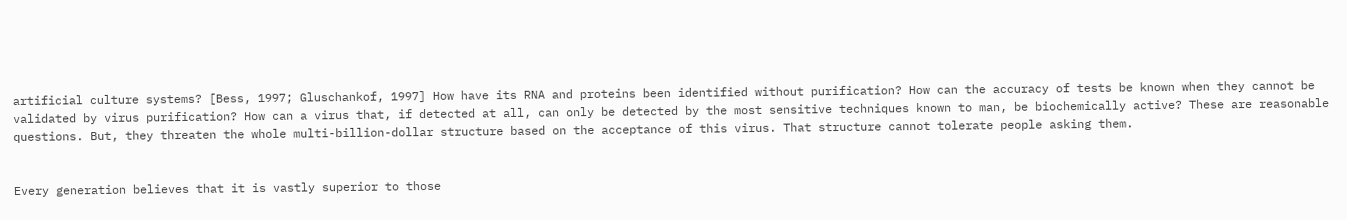artificial culture systems? [Bess, 1997; Gluschankof, 1997] How have its RNA and proteins been identified without purification? How can the accuracy of tests be known when they cannot be validated by virus purification? How can a virus that, if detected at all, can only be detected by the most sensitive techniques known to man, be biochemically active? These are reasonable questions. But, they threaten the whole multi-billion-dollar structure based on the acceptance of this virus. That structure cannot tolerate people asking them.


Every generation believes that it is vastly superior to those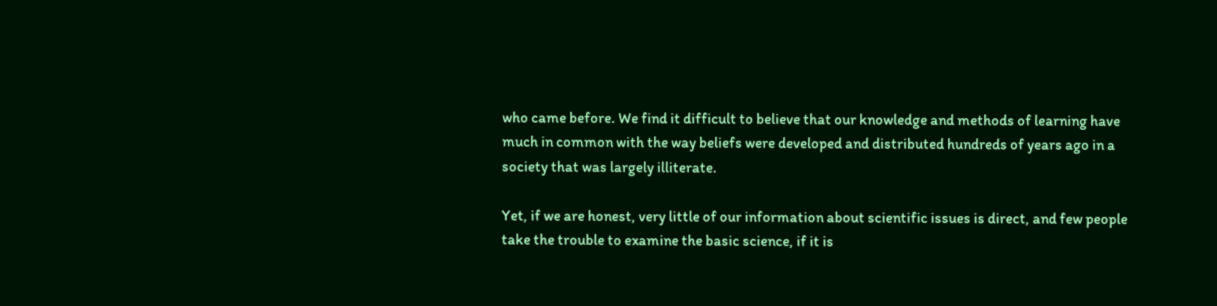who came before. We find it difficult to believe that our knowledge and methods of learning have much in common with the way beliefs were developed and distributed hundreds of years ago in a society that was largely illiterate.

Yet, if we are honest, very little of our information about scientific issues is direct, and few people take the trouble to examine the basic science, if it is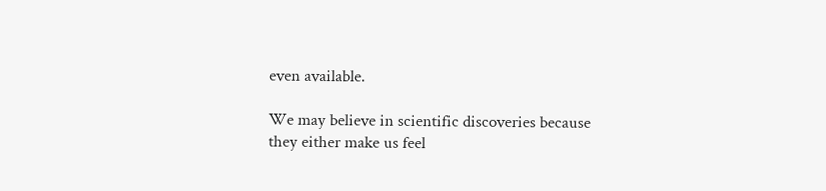even available.

We may believe in scientific discoveries because they either make us feel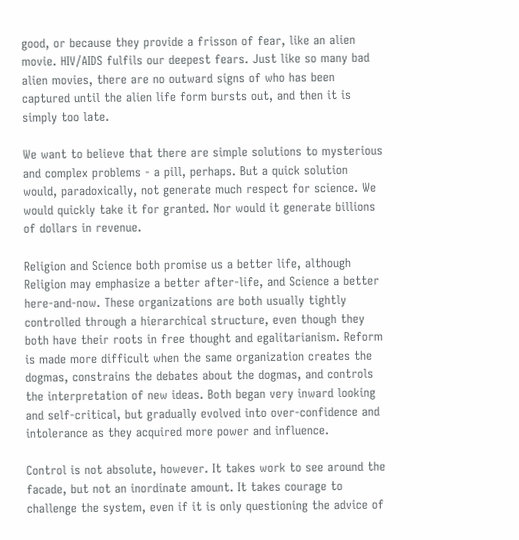good, or because they provide a frisson of fear, like an alien movie. HIV/AIDS fulfils our deepest fears. Just like so many bad alien movies, there are no outward signs of who has been captured until the alien life form bursts out, and then it is simply too late.

We want to believe that there are simple solutions to mysterious and complex problems - a pill, perhaps. But a quick solution would, paradoxically, not generate much respect for science. We would quickly take it for granted. Nor would it generate billions of dollars in revenue.

Religion and Science both promise us a better life, although Religion may emphasize a better after-life, and Science a better here-and-now. These organizations are both usually tightly controlled through a hierarchical structure, even though they both have their roots in free thought and egalitarianism. Reform is made more difficult when the same organization creates the dogmas, constrains the debates about the dogmas, and controls the interpretation of new ideas. Both began very inward looking and self-critical, but gradually evolved into over-confidence and intolerance as they acquired more power and influence.

Control is not absolute, however. It takes work to see around the facade, but not an inordinate amount. It takes courage to challenge the system, even if it is only questioning the advice of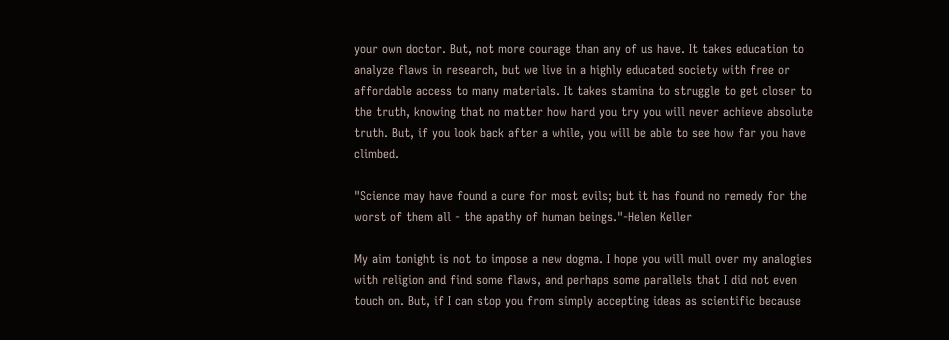your own doctor. But, not more courage than any of us have. It takes education to analyze flaws in research, but we live in a highly educated society with free or affordable access to many materials. It takes stamina to struggle to get closer to the truth, knowing that no matter how hard you try you will never achieve absolute truth. But, if you look back after a while, you will be able to see how far you have climbed.

"Science may have found a cure for most evils; but it has found no remedy for the worst of them all - the apathy of human beings."-Helen Keller

My aim tonight is not to impose a new dogma. I hope you will mull over my analogies with religion and find some flaws, and perhaps some parallels that I did not even touch on. But, if I can stop you from simply accepting ideas as scientific because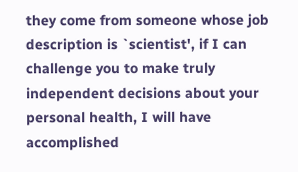they come from someone whose job description is `scientist', if I can challenge you to make truly independent decisions about your personal health, I will have accomplished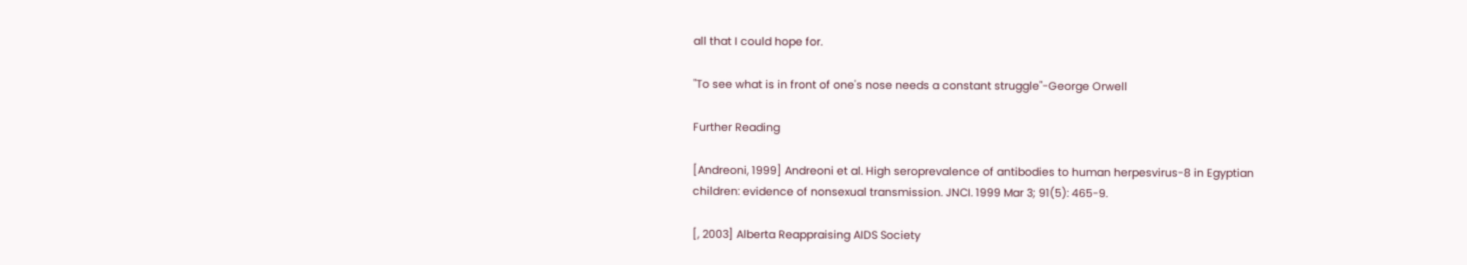all that I could hope for.

"To see what is in front of one's nose needs a constant struggle"-George Orwell

Further Reading

[Andreoni, 1999] Andreoni et al. High seroprevalence of antibodies to human herpesvirus-8 in Egyptian children: evidence of nonsexual transmission. JNCI. 1999 Mar 3; 91(5): 465-9.

[, 2003] Alberta Reappraising AIDS Society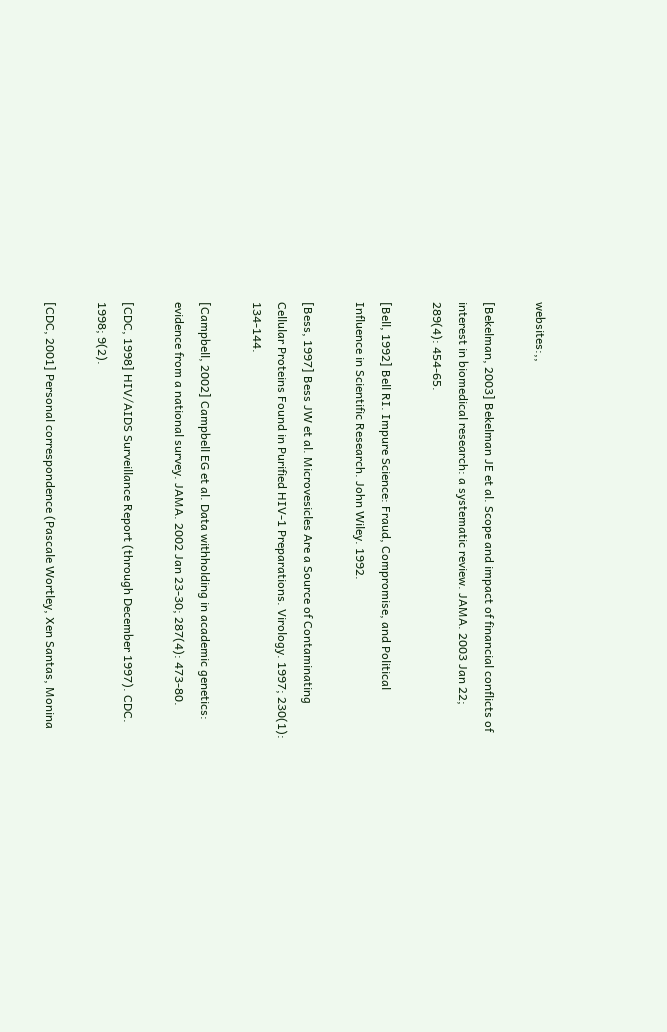websites:,,

[Bekelman, 2003] Bekelman JE et al. Scope and impact of financial conflicts of interest in biomedical research: a systematic review. JAMA. 2003 Jan 22; 289(4): 454-65.

[Bell, 1992] Bell RI. Impure Science: Fraud, Compromise, and Political Influence in Scientific Research. John Wiley. 1992.

[Bess, 1997] Bess JW et al. Microvesicles Are a Source of Contaminating Cellular Proteins Found in Purified HIV-1 Preparations. Virology. 1997; 230(1): 134-144.

[Campbell, 2002] Campbell EG et al. Data withholding in academic genetics: evidence from a national survey. JAMA. 2002 Jan 23-30; 287(4): 473-80.

[CDC, 1998] HIV/AIDS Surveillance Report (through December 1997). CDC. 1998; 9(2).

[CDC, 2001] Personal correspondence (Pascale Wortley, Xen Santas, Monina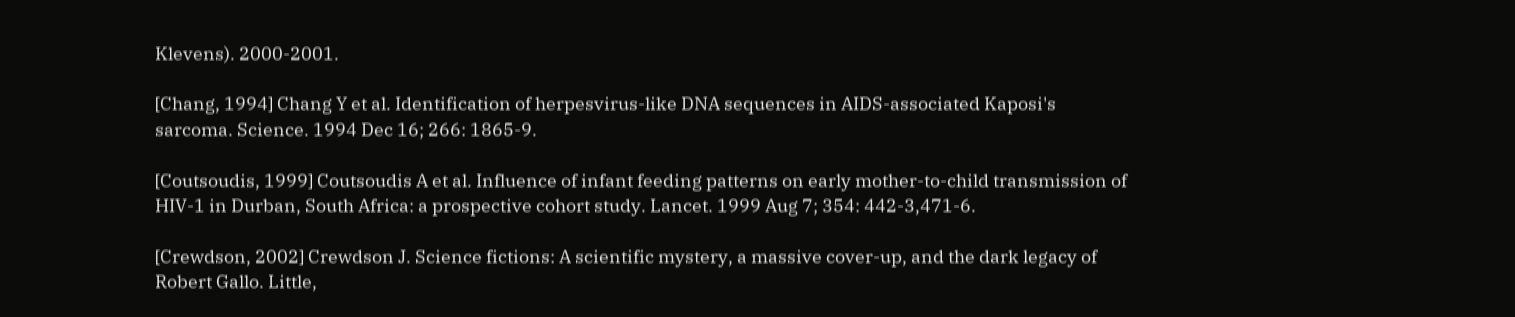Klevens). 2000-2001.

[Chang, 1994] Chang Y et al. Identification of herpesvirus-like DNA sequences in AIDS-associated Kaposi's sarcoma. Science. 1994 Dec 16; 266: 1865-9.

[Coutsoudis, 1999] Coutsoudis A et al. Influence of infant feeding patterns on early mother-to-child transmission of HIV-1 in Durban, South Africa: a prospective cohort study. Lancet. 1999 Aug 7; 354: 442-3,471-6.

[Crewdson, 2002] Crewdson J. Science fictions: A scientific mystery, a massive cover-up, and the dark legacy of Robert Gallo. Little,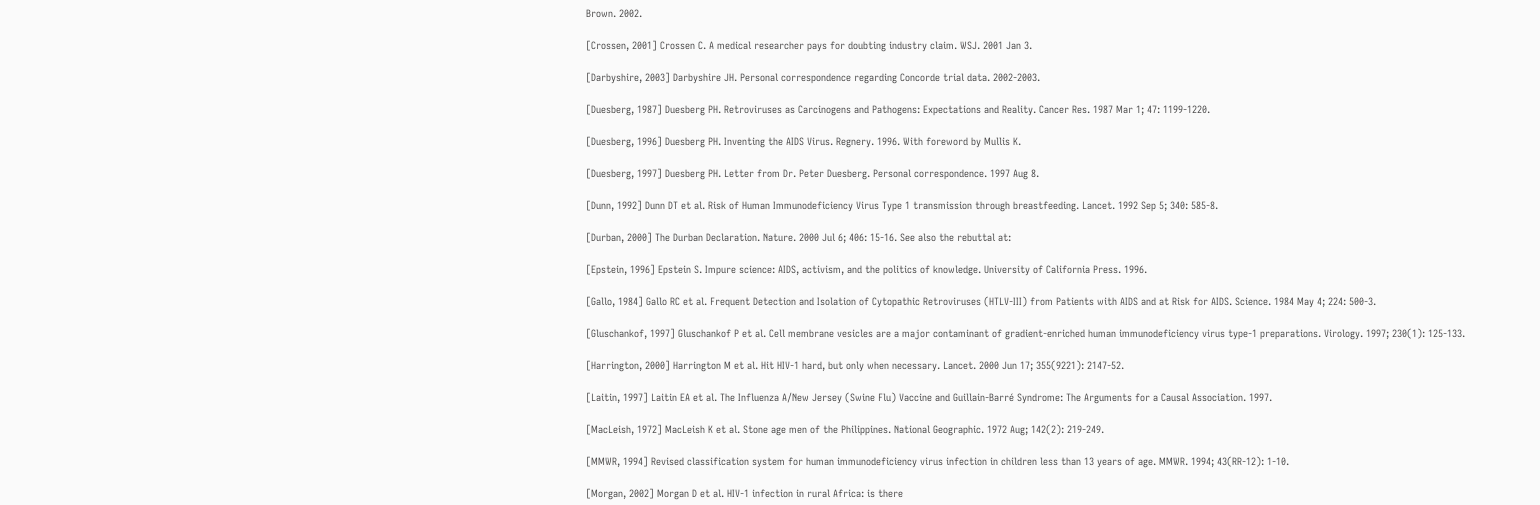Brown. 2002.

[Crossen, 2001] Crossen C. A medical researcher pays for doubting industry claim. WSJ. 2001 Jan 3.

[Darbyshire, 2003] Darbyshire JH. Personal correspondence regarding Concorde trial data. 2002-2003.

[Duesberg, 1987] Duesberg PH. Retroviruses as Carcinogens and Pathogens: Expectations and Reality. Cancer Res. 1987 Mar 1; 47: 1199-1220.

[Duesberg, 1996] Duesberg PH. Inventing the AIDS Virus. Regnery. 1996. With foreword by Mullis K.

[Duesberg, 1997] Duesberg PH. Letter from Dr. Peter Duesberg. Personal correspondence. 1997 Aug 8.

[Dunn, 1992] Dunn DT et al. Risk of Human Immunodeficiency Virus Type 1 transmission through breastfeeding. Lancet. 1992 Sep 5; 340: 585-8.

[Durban, 2000] The Durban Declaration. Nature. 2000 Jul 6; 406: 15-16. See also the rebuttal at:

[Epstein, 1996] Epstein S. Impure science: AIDS, activism, and the politics of knowledge. University of California Press. 1996.

[Gallo, 1984] Gallo RC et al. Frequent Detection and Isolation of Cytopathic Retroviruses (HTLV-III) from Patients with AIDS and at Risk for AIDS. Science. 1984 May 4; 224: 500-3.

[Gluschankof, 1997] Gluschankof P et al. Cell membrane vesicles are a major contaminant of gradient-enriched human immunodeficiency virus type-1 preparations. Virology. 1997; 230(1): 125-133.

[Harrington, 2000] Harrington M et al. Hit HIV-1 hard, but only when necessary. Lancet. 2000 Jun 17; 355(9221): 2147-52.

[Laitin, 1997] Laitin EA et al. The Influenza A/New Jersey (Swine Flu) Vaccine and Guillain-Barré Syndrome: The Arguments for a Causal Association. 1997.

[MacLeish, 1972] MacLeish K et al. Stone age men of the Philippines. National Geographic. 1972 Aug; 142(2): 219-249.

[MMWR, 1994] Revised classification system for human immunodeficiency virus infection in children less than 13 years of age. MMWR. 1994; 43(RR-12): 1-10.

[Morgan, 2002] Morgan D et al. HIV-1 infection in rural Africa: is there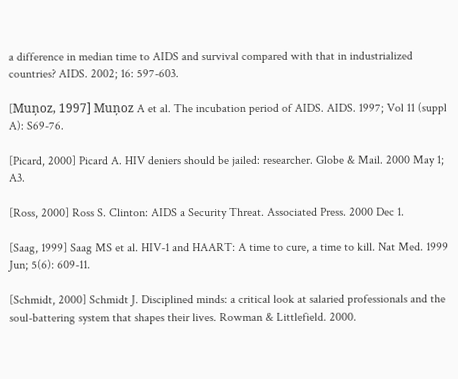a difference in median time to AIDS and survival compared with that in industrialized countries? AIDS. 2002; 16: 597-603.

[Muņoz, 1997] Muņoz A et al. The incubation period of AIDS. AIDS. 1997; Vol 11 (suppl A): S69-76.

[Picard, 2000] Picard A. HIV deniers should be jailed: researcher. Globe & Mail. 2000 May 1; A3.

[Ross, 2000] Ross S. Clinton: AIDS a Security Threat. Associated Press. 2000 Dec 1.

[Saag, 1999] Saag MS et al. HIV-1 and HAART: A time to cure, a time to kill. Nat Med. 1999 Jun; 5(6): 609-11.

[Schmidt, 2000] Schmidt J. Disciplined minds: a critical look at salaried professionals and the soul-battering system that shapes their lives. Rowman & Littlefield. 2000.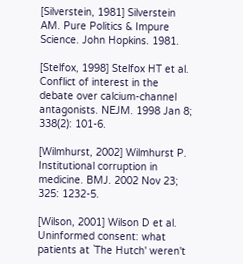[Silverstein, 1981] Silverstein AM. Pure Politics & Impure Science. John Hopkins. 1981.

[Stelfox, 1998] Stelfox HT et al. Conflict of interest in the debate over calcium-channel antagonists. NEJM. 1998 Jan 8; 338(2): 101-6.

[Wilmhurst, 2002] Wilmhurst P. Institutional corruption in medicine. BMJ. 2002 Nov 23; 325: 1232-5.

[Wilson, 2001] Wilson D et al. Uninformed consent: what patients at `The Hutch' weren't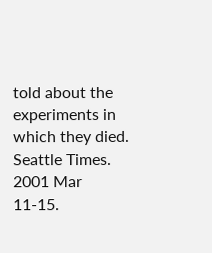told about the experiments in which they died. Seattle Times. 2001 Mar 11-15.